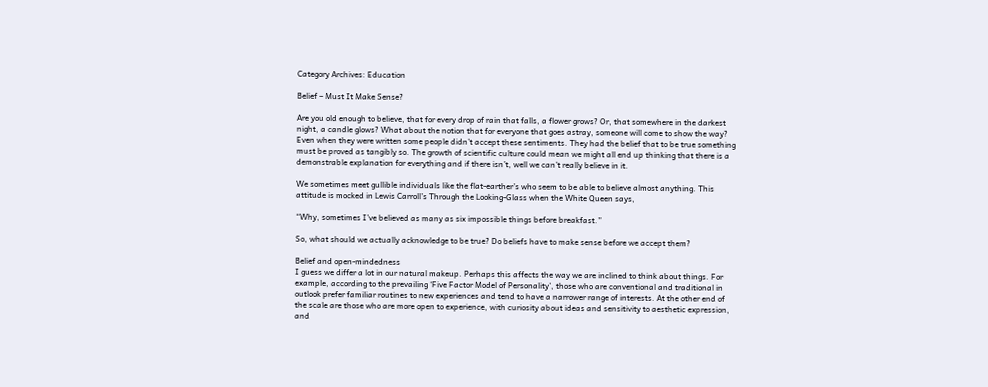Category Archives: Education

Belief – Must It Make Sense?

Are you old enough to believe, that for every drop of rain that falls, a flower grows? Or, that somewhere in the darkest night, a candle glows? What about the notion that for everyone that goes astray, someone will come to show the way? Even when they were written some people didn’t accept these sentiments. They had the belief that to be true something must be proved as tangibly so. The growth of scientific culture could mean we might all end up thinking that there is a demonstrable explanation for everything and if there isn’t, well we can’t really believe in it.

We sometimes meet gullible individuals like the flat-earther’s who seem to be able to believe almost anything. This attitude is mocked in Lewis Carroll’s Through the Looking-Glass when the White Queen says,

“Why, sometimes I’ve believed as many as six impossible things before breakfast.”

So, what should we actually acknowledge to be true? Do beliefs have to make sense before we accept them?

Belief and open-mindedness
I guess we differ a lot in our natural makeup. Perhaps this affects the way we are inclined to think about things. For example, according to the prevailing ‘Five Factor Model of Personality’, those who are conventional and traditional in outlook prefer familiar routines to new experiences and tend to have a narrower range of interests. At the other end of the scale are those who are more open to experience, with curiosity about ideas and sensitivity to aesthetic expression, and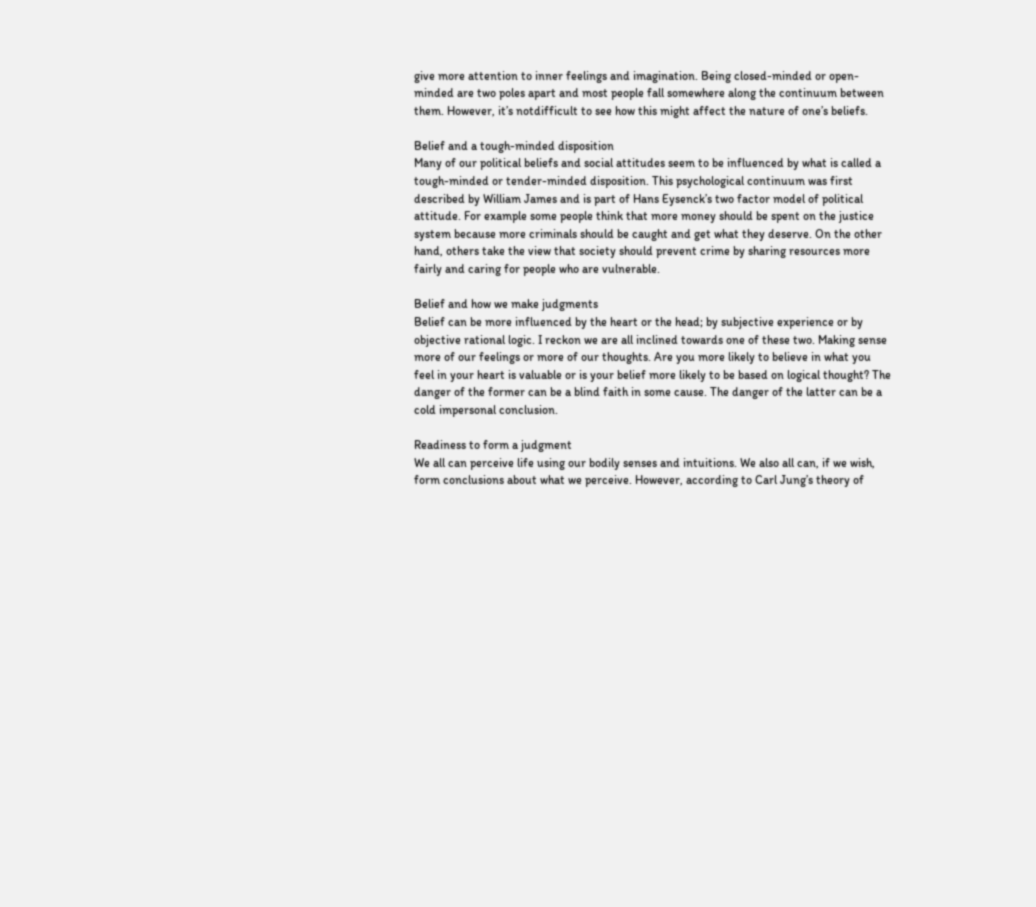give more attention to inner feelings and imagination. Being closed-minded or open-minded are two poles apart and most people fall somewhere along the continuum between them. However, it’s notdifficult to see how this might affect the nature of one’s beliefs.

Belief and a tough-minded disposition
Many of our political beliefs and social attitudes seem to be influenced by what is called a tough-minded or tender-minded disposition. This psychological continuum was first described by William James and is part of Hans Eysenck’s two factor model of political attitude. For example some people think that more money should be spent on the justice system because more criminals should be caught and get what they deserve. On the other hand, others take the view that society should prevent crime by sharing resources more fairly and caring for people who are vulnerable.

Belief and how we make judgments
Belief can be more influenced by the heart or the head; by subjective experience or by objective rational logic. I reckon we are all inclined towards one of these two. Making sense more of our feelings or more of our thoughts. Are you more likely to believe in what you feel in your heart is valuable or is your belief more likely to be based on logical thought? The danger of the former can be a blind faith in some cause. The danger of the latter can be a cold impersonal conclusion.

Readiness to form a judgment
We all can perceive life using our bodily senses and intuitions. We also all can, if we wish, form conclusions about what we perceive. However, according to Carl Jung’s theory of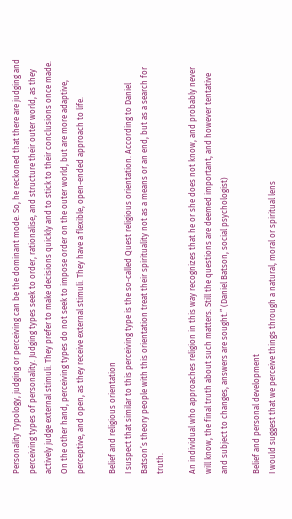Personality Typology, judging or perceiving can be the dominant mode. So, he reckoned that there are judging and perceiving types of personality. Judging types seek to order, rationalise, and structure their outer world, as they actively judge external stimuli. They prefer to make decisions quickly and to stick to their conclusions once made. On the other hand, perceiving types do not seek to impose order on the outer world, but are more adaptive, perceptive, and open, as they receive external stimuli. They have a flexible, open-ended approach to life.

Belief and religious orientation
I suspect that similar to this perceiving type is the so-called Quest religious orientation. According to Daniel Batson’s theory people with this orientation treat their spirituality not as a means or an end, but as a search for truth.

An individual who approaches religion in this way recognizes that he or she does not know, and probably never will know, the final truth about such matters. Still the questions are deemed important, and however tentative and subject to changes, answers are sought.” (Daniel Batson, social psychologist)

Belief and personal development
I would suggest that we perceive things through a natural, moral or spiritual lens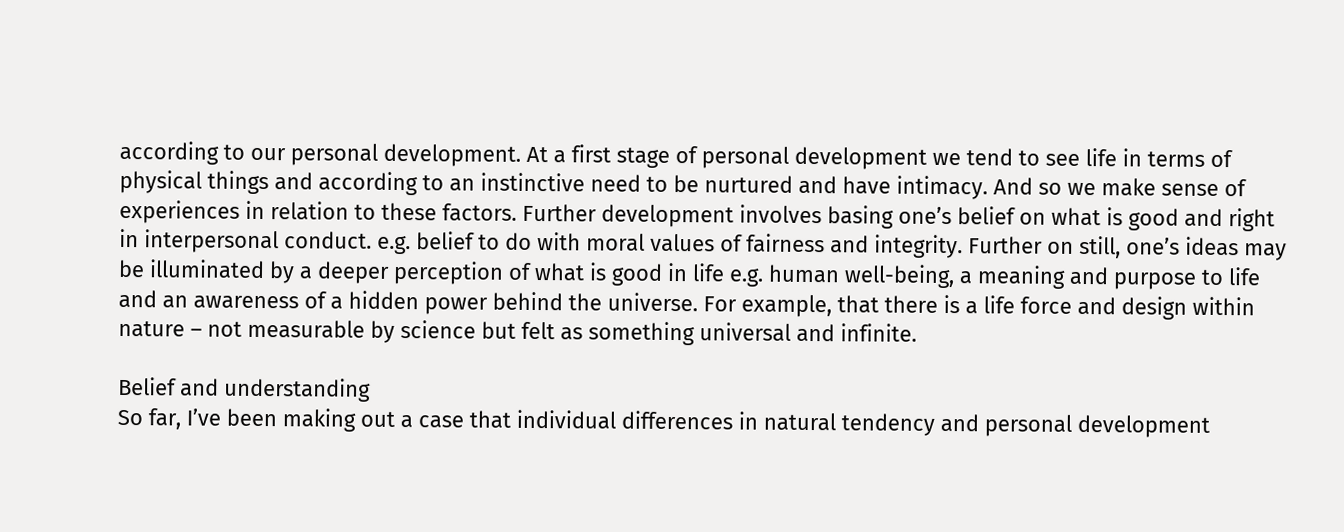according to our personal development. At a first stage of personal development we tend to see life in terms of physical things and according to an instinctive need to be nurtured and have intimacy. And so we make sense of experiences in relation to these factors. Further development involves basing one’s belief on what is good and right in interpersonal conduct. e.g. belief to do with moral values of fairness and integrity. Further on still, one’s ideas may be illuminated by a deeper perception of what is good in life e.g. human well-being, a meaning and purpose to life and an awareness of a hidden power behind the universe. For example, that there is a life force and design within nature – not measurable by science but felt as something universal and infinite.

Belief and understanding
So far, I’ve been making out a case that individual differences in natural tendency and personal development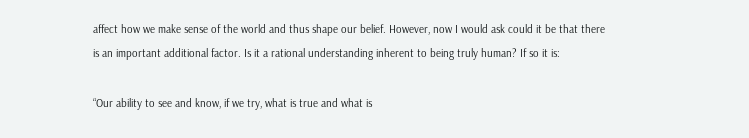affect how we make sense of the world and thus shape our belief. However, now I would ask could it be that there is an important additional factor. Is it a rational understanding inherent to being truly human? If so it is:

“Our ability to see and know, if we try, what is true and what is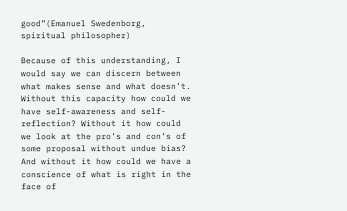good”(Emanuel Swedenborg, spiritual philosopher)

Because of this understanding, I would say we can discern between what makes sense and what doesn’t. Without this capacity how could we have self-awareness and self-reflection? Without it how could we look at the pro’s and con’s of some proposal without undue bias? And without it how could we have a conscience of what is right in the face of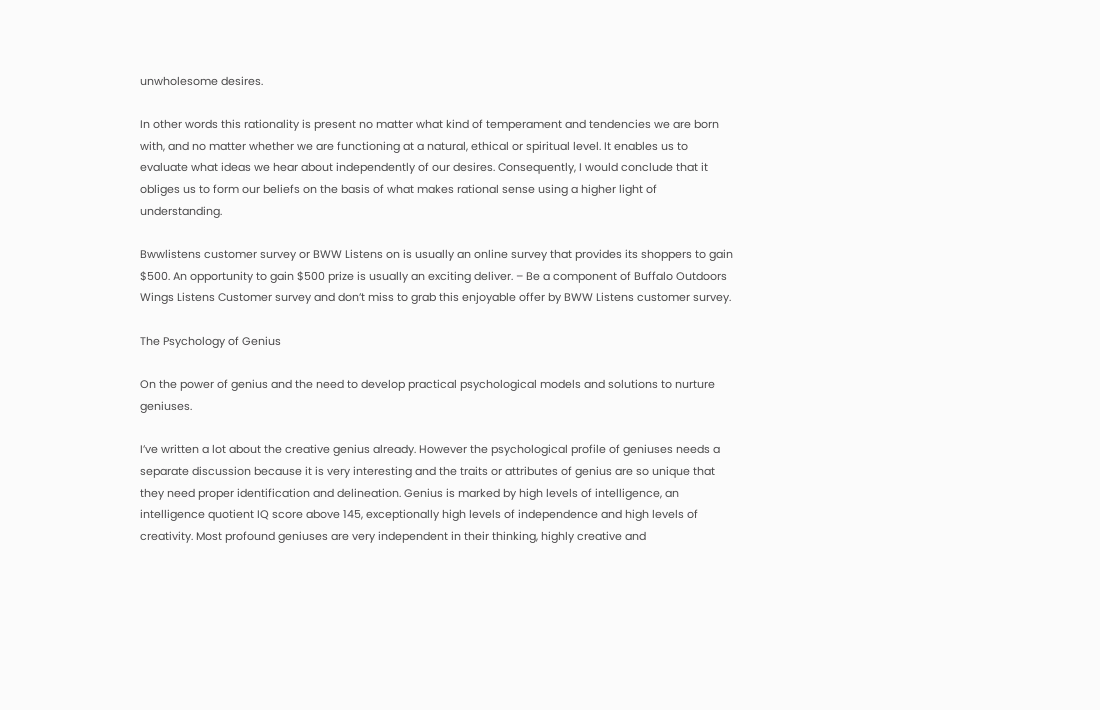unwholesome desires.

In other words this rationality is present no matter what kind of temperament and tendencies we are born with, and no matter whether we are functioning at a natural, ethical or spiritual level. It enables us to evaluate what ideas we hear about independently of our desires. Consequently, I would conclude that it obliges us to form our beliefs on the basis of what makes rational sense using a higher light of understanding.

Bwwlistens customer survey or BWW Listens on is usually an online survey that provides its shoppers to gain $500. An opportunity to gain $500 prize is usually an exciting deliver. – Be a component of Buffalo Outdoors Wings Listens Customer survey and don’t miss to grab this enjoyable offer by BWW Listens customer survey.

The Psychology of Genius

On the power of genius and the need to develop practical psychological models and solutions to nurture geniuses.

I’ve written a lot about the creative genius already. However the psychological profile of geniuses needs a separate discussion because it is very interesting and the traits or attributes of genius are so unique that they need proper identification and delineation. Genius is marked by high levels of intelligence, an intelligence quotient IQ score above 145, exceptionally high levels of independence and high levels of creativity. Most profound geniuses are very independent in their thinking, highly creative and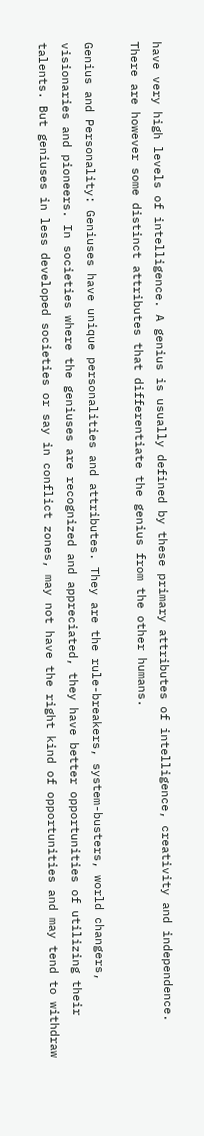have very high levels of intelligence. A genius is usually defined by these primary attributes of intelligence, creativity and independence. There are however some distinct attributes that differentiate the genius from the other humans.

Genius and Personality: Geniuses have unique personalities and attributes. They are the rule-breakers, system-busters, world changers, visionaries and pioneers. In societies where the geniuses are recognized and appreciated, they have better opportunities of utilizing their talents. But geniuses in less developed societies or say in conflict zones, may not have the right kind of opportunities and may tend to withdraw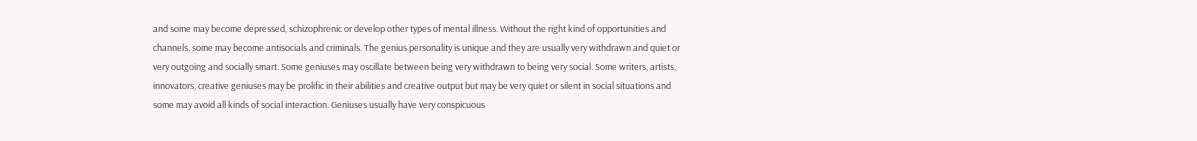and some may become depressed, schizophrenic or develop other types of mental illness. Without the right kind of opportunities and channels, some may become antisocials and criminals. The genius personality is unique and they are usually very withdrawn and quiet or very outgoing and socially smart. Some geniuses may oscillate between being very withdrawn to being very social. Some writers, artists, innovators, creative geniuses may be prolific in their abilities and creative output but may be very quiet or silent in social situations and some may avoid all kinds of social interaction. Geniuses usually have very conspicuous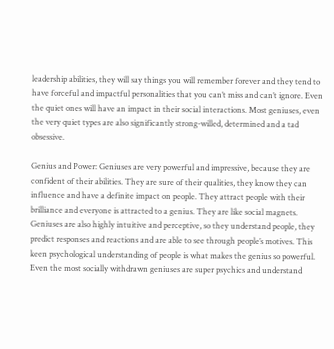leadership abilities, they will say things you will remember forever and they tend to have forceful and impactful personalities that you can’t miss and can’t ignore. Even the quiet ones will have an impact in their social interactions. Most geniuses, even the very quiet types are also significantly strong-willed, determined and a tad obsessive.

Genius and Power: Geniuses are very powerful and impressive, because they are confident of their abilities. They are sure of their qualities, they know they can influence and have a definite impact on people. They attract people with their brilliance and everyone is attracted to a genius. They are like social magnets. Geniuses are also highly intuitive and perceptive, so they understand people, they predict responses and reactions and are able to see through people’s motives. This keen psychological understanding of people is what makes the genius so powerful. Even the most socially withdrawn geniuses are super psychics and understand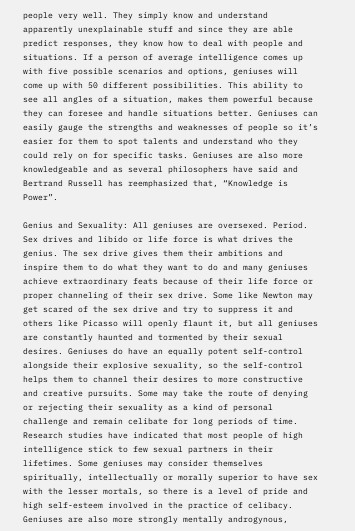people very well. They simply know and understand apparently unexplainable stuff and since they are able predict responses, they know how to deal with people and situations. If a person of average intelligence comes up with five possible scenarios and options, geniuses will come up with 50 different possibilities. This ability to see all angles of a situation, makes them powerful because they can foresee and handle situations better. Geniuses can easily gauge the strengths and weaknesses of people so it’s easier for them to spot talents and understand who they could rely on for specific tasks. Geniuses are also more knowledgeable and as several philosophers have said and Bertrand Russell has reemphasized that, “Knowledge is Power”.

Genius and Sexuality: All geniuses are oversexed. Period. Sex drives and libido or life force is what drives the genius. The sex drive gives them their ambitions and inspire them to do what they want to do and many geniuses achieve extraordinary feats because of their life force or proper channeling of their sex drive. Some like Newton may get scared of the sex drive and try to suppress it and others like Picasso will openly flaunt it, but all geniuses are constantly haunted and tormented by their sexual desires. Geniuses do have an equally potent self-control alongside their explosive sexuality, so the self-control helps them to channel their desires to more constructive and creative pursuits. Some may take the route of denying or rejecting their sexuality as a kind of personal challenge and remain celibate for long periods of time. Research studies have indicated that most people of high intelligence stick to few sexual partners in their lifetimes. Some geniuses may consider themselves spiritually, intellectually or morally superior to have sex with the lesser mortals, so there is a level of pride and high self-esteem involved in the practice of celibacy. Geniuses are also more strongly mentally androgynous,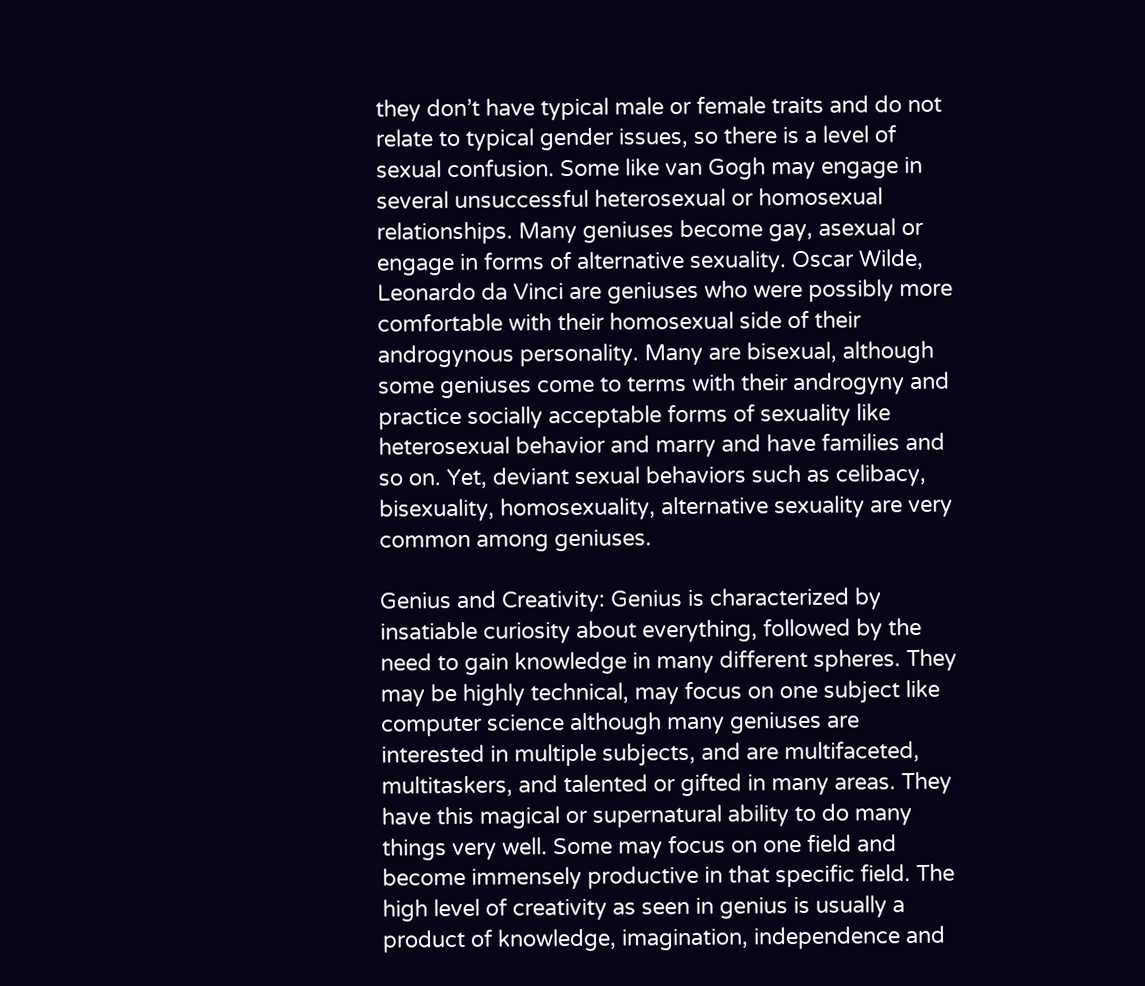they don’t have typical male or female traits and do not relate to typical gender issues, so there is a level of sexual confusion. Some like van Gogh may engage in several unsuccessful heterosexual or homosexual relationships. Many geniuses become gay, asexual or engage in forms of alternative sexuality. Oscar Wilde, Leonardo da Vinci are geniuses who were possibly more comfortable with their homosexual side of their androgynous personality. Many are bisexual, although some geniuses come to terms with their androgyny and practice socially acceptable forms of sexuality like heterosexual behavior and marry and have families and so on. Yet, deviant sexual behaviors such as celibacy, bisexuality, homosexuality, alternative sexuality are very common among geniuses.

Genius and Creativity: Genius is characterized by insatiable curiosity about everything, followed by the need to gain knowledge in many different spheres. They may be highly technical, may focus on one subject like computer science although many geniuses are interested in multiple subjects, and are multifaceted, multitaskers, and talented or gifted in many areas. They have this magical or supernatural ability to do many things very well. Some may focus on one field and become immensely productive in that specific field. The high level of creativity as seen in genius is usually a product of knowledge, imagination, independence and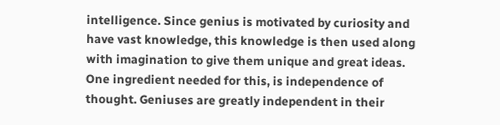intelligence. Since genius is motivated by curiosity and have vast knowledge, this knowledge is then used along with imagination to give them unique and great ideas. One ingredient needed for this, is independence of thought. Geniuses are greatly independent in their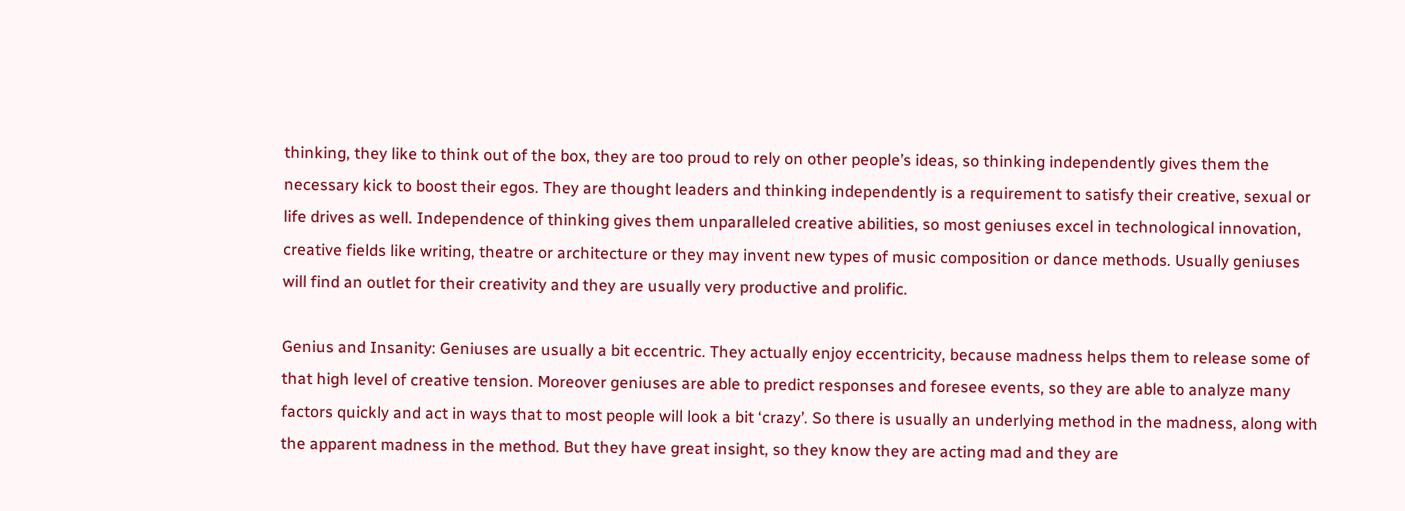thinking, they like to think out of the box, they are too proud to rely on other people’s ideas, so thinking independently gives them the necessary kick to boost their egos. They are thought leaders and thinking independently is a requirement to satisfy their creative, sexual or life drives as well. Independence of thinking gives them unparalleled creative abilities, so most geniuses excel in technological innovation, creative fields like writing, theatre or architecture or they may invent new types of music composition or dance methods. Usually geniuses will find an outlet for their creativity and they are usually very productive and prolific.

Genius and Insanity: Geniuses are usually a bit eccentric. They actually enjoy eccentricity, because madness helps them to release some of that high level of creative tension. Moreover geniuses are able to predict responses and foresee events, so they are able to analyze many factors quickly and act in ways that to most people will look a bit ‘crazy’. So there is usually an underlying method in the madness, along with the apparent madness in the method. But they have great insight, so they know they are acting mad and they are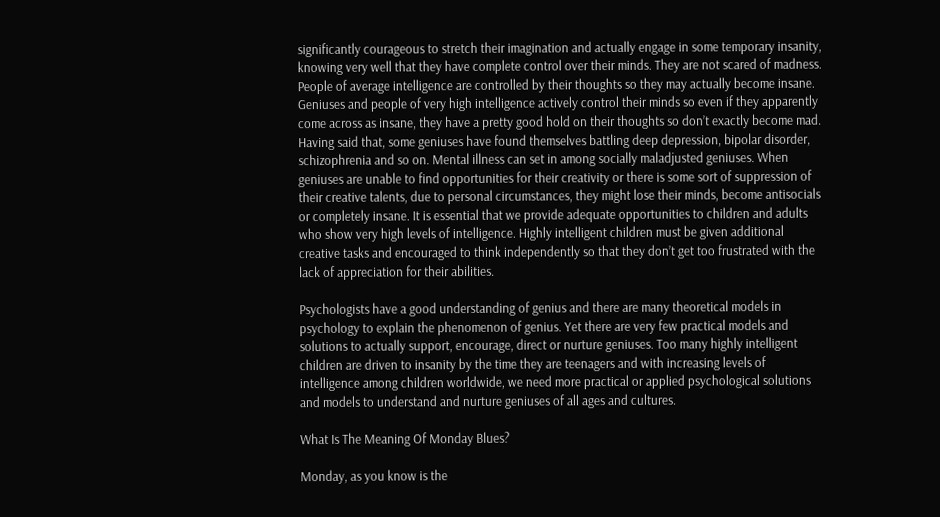significantly courageous to stretch their imagination and actually engage in some temporary insanity, knowing very well that they have complete control over their minds. They are not scared of madness. People of average intelligence are controlled by their thoughts so they may actually become insane. Geniuses and people of very high intelligence actively control their minds so even if they apparently come across as insane, they have a pretty good hold on their thoughts so don’t exactly become mad. Having said that, some geniuses have found themselves battling deep depression, bipolar disorder, schizophrenia and so on. Mental illness can set in among socially maladjusted geniuses. When geniuses are unable to find opportunities for their creativity or there is some sort of suppression of their creative talents, due to personal circumstances, they might lose their minds, become antisocials or completely insane. It is essential that we provide adequate opportunities to children and adults who show very high levels of intelligence. Highly intelligent children must be given additional creative tasks and encouraged to think independently so that they don’t get too frustrated with the lack of appreciation for their abilities.

Psychologists have a good understanding of genius and there are many theoretical models in psychology to explain the phenomenon of genius. Yet there are very few practical models and solutions to actually support, encourage, direct or nurture geniuses. Too many highly intelligent children are driven to insanity by the time they are teenagers and with increasing levels of intelligence among children worldwide, we need more practical or applied psychological solutions and models to understand and nurture geniuses of all ages and cultures.

What Is The Meaning Of Monday Blues?

Monday, as you know is the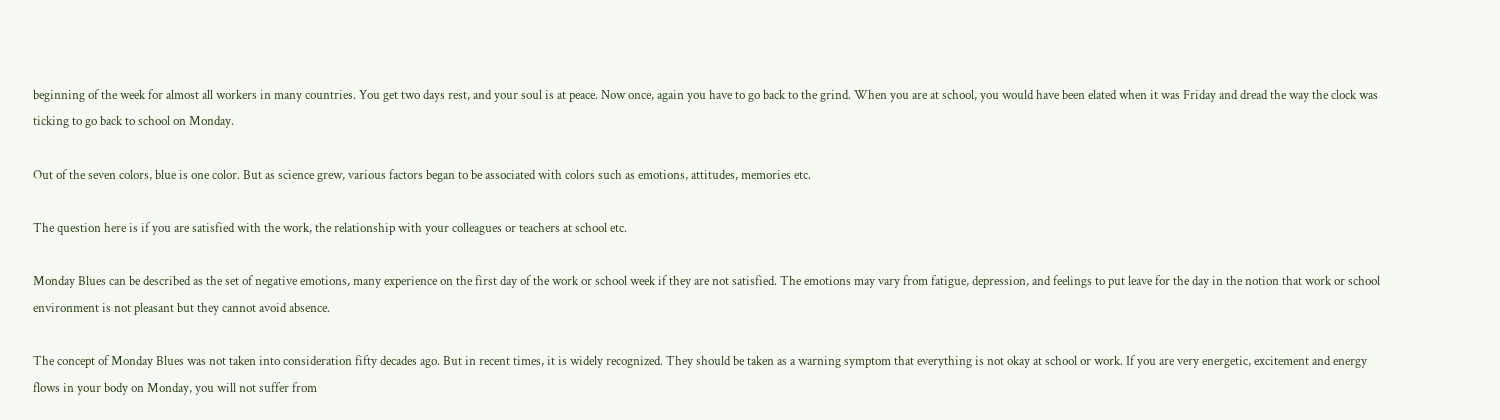beginning of the week for almost all workers in many countries. You get two days rest, and your soul is at peace. Now once, again you have to go back to the grind. When you are at school, you would have been elated when it was Friday and dread the way the clock was ticking to go back to school on Monday.

Out of the seven colors, blue is one color. But as science grew, various factors began to be associated with colors such as emotions, attitudes, memories etc.

The question here is if you are satisfied with the work, the relationship with your colleagues or teachers at school etc.

Monday Blues can be described as the set of negative emotions, many experience on the first day of the work or school week if they are not satisfied. The emotions may vary from fatigue, depression, and feelings to put leave for the day in the notion that work or school environment is not pleasant but they cannot avoid absence.

The concept of Monday Blues was not taken into consideration fifty decades ago. But in recent times, it is widely recognized. They should be taken as a warning symptom that everything is not okay at school or work. If you are very energetic, excitement and energy flows in your body on Monday, you will not suffer from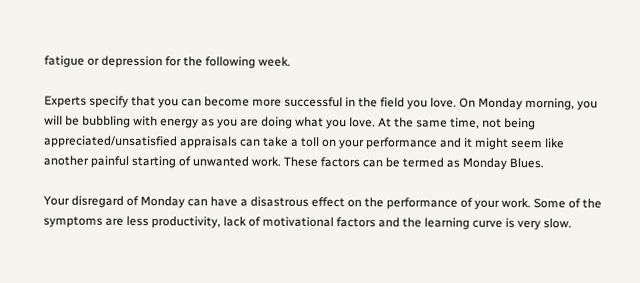fatigue or depression for the following week.

Experts specify that you can become more successful in the field you love. On Monday morning, you will be bubbling with energy as you are doing what you love. At the same time, not being appreciated/unsatisfied appraisals can take a toll on your performance and it might seem like another painful starting of unwanted work. These factors can be termed as Monday Blues.

Your disregard of Monday can have a disastrous effect on the performance of your work. Some of the symptoms are less productivity, lack of motivational factors and the learning curve is very slow.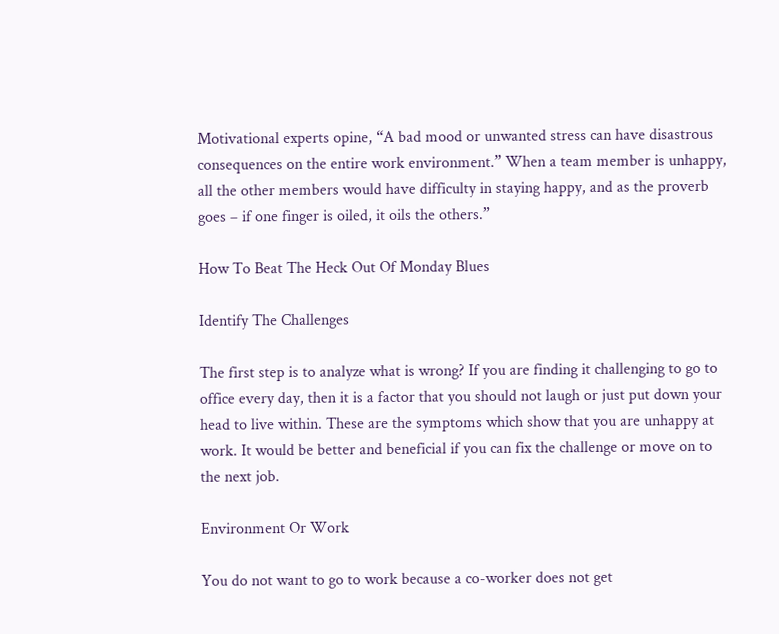Motivational experts opine, “A bad mood or unwanted stress can have disastrous consequences on the entire work environment.” When a team member is unhappy, all the other members would have difficulty in staying happy, and as the proverb goes – if one finger is oiled, it oils the others.”

How To Beat The Heck Out Of Monday Blues

Identify The Challenges

The first step is to analyze what is wrong? If you are finding it challenging to go to office every day, then it is a factor that you should not laugh or just put down your head to live within. These are the symptoms which show that you are unhappy at work. It would be better and beneficial if you can fix the challenge or move on to the next job.

Environment Or Work

You do not want to go to work because a co-worker does not get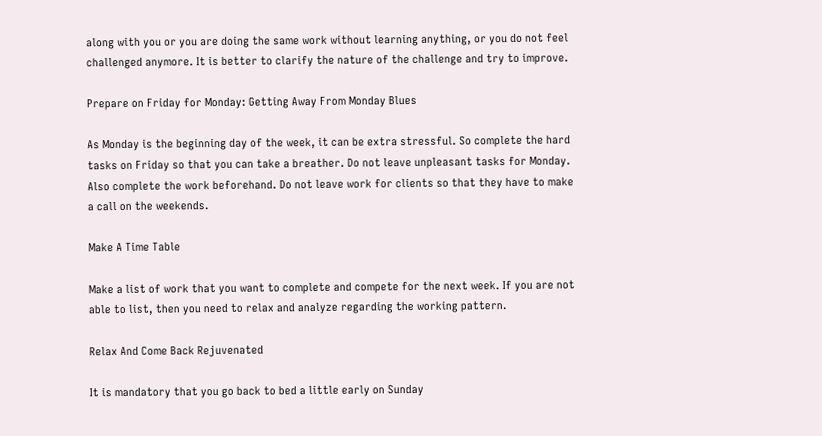along with you or you are doing the same work without learning anything, or you do not feel challenged anymore. It is better to clarify the nature of the challenge and try to improve.

Prepare on Friday for Monday: Getting Away From Monday Blues

As Monday is the beginning day of the week, it can be extra stressful. So complete the hard tasks on Friday so that you can take a breather. Do not leave unpleasant tasks for Monday. Also complete the work beforehand. Do not leave work for clients so that they have to make a call on the weekends.

Make A Time Table

Make a list of work that you want to complete and compete for the next week. If you are not able to list, then you need to relax and analyze regarding the working pattern.

Relax And Come Back Rejuvenated

It is mandatory that you go back to bed a little early on Sunday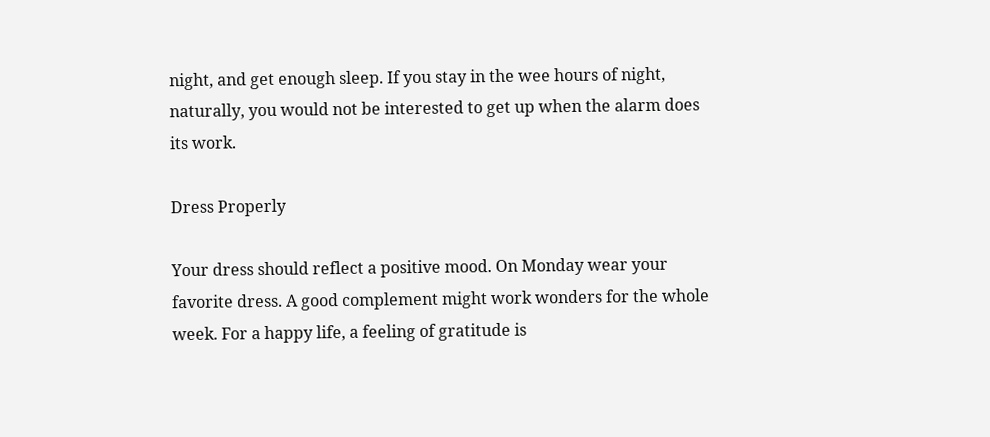night, and get enough sleep. If you stay in the wee hours of night, naturally, you would not be interested to get up when the alarm does its work.

Dress Properly

Your dress should reflect a positive mood. On Monday wear your favorite dress. A good complement might work wonders for the whole week. For a happy life, a feeling of gratitude is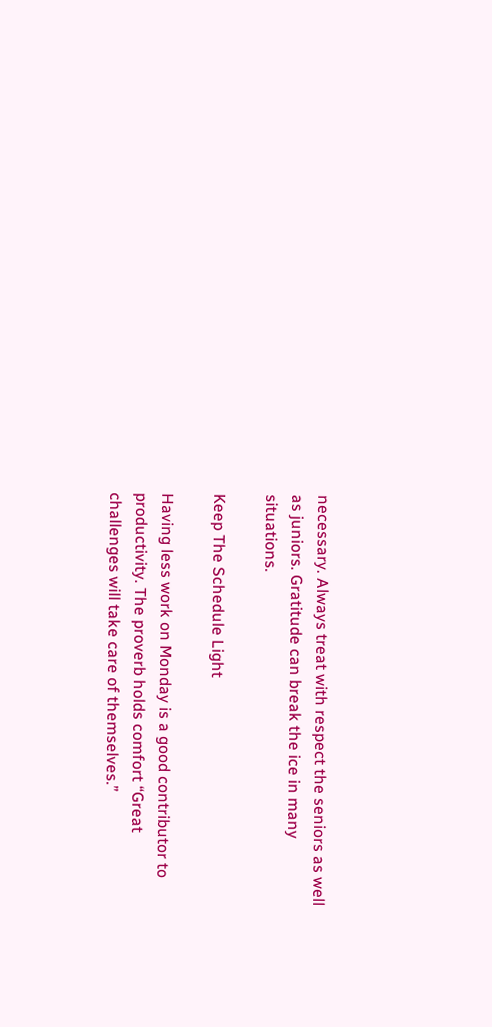necessary. Always treat with respect the seniors as well as juniors. Gratitude can break the ice in many situations.

Keep The Schedule Light

Having less work on Monday is a good contributor to productivity. The proverb holds comfort “Great challenges will take care of themselves.”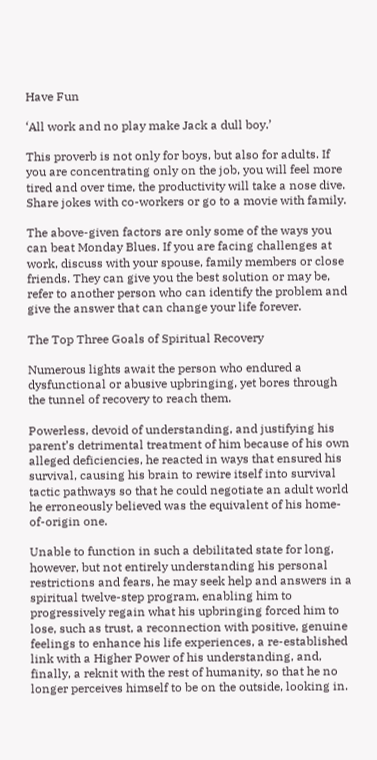Have Fun

‘All work and no play make Jack a dull boy.’

This proverb is not only for boys, but also for adults. If you are concentrating only on the job, you will feel more tired and over time, the productivity will take a nose dive. Share jokes with co-workers or go to a movie with family.

The above-given factors are only some of the ways you can beat Monday Blues. If you are facing challenges at work, discuss with your spouse, family members or close friends. They can give you the best solution or may be, refer to another person who can identify the problem and give the answer that can change your life forever.

The Top Three Goals of Spiritual Recovery

Numerous lights await the person who endured a dysfunctional or abusive upbringing, yet bores through the tunnel of recovery to reach them.

Powerless, devoid of understanding, and justifying his parent’s detrimental treatment of him because of his own alleged deficiencies, he reacted in ways that ensured his survival, causing his brain to rewire itself into survival tactic pathways so that he could negotiate an adult world he erroneously believed was the equivalent of his home-of-origin one.

Unable to function in such a debilitated state for long, however, but not entirely understanding his personal restrictions and fears, he may seek help and answers in a spiritual twelve-step program, enabling him to progressively regain what his upbringing forced him to lose, such as trust, a reconnection with positive, genuine feelings to enhance his life experiences, a re-established link with a Higher Power of his understanding, and, finally, a reknit with the rest of humanity, so that he no longer perceives himself to be on the outside, looking in.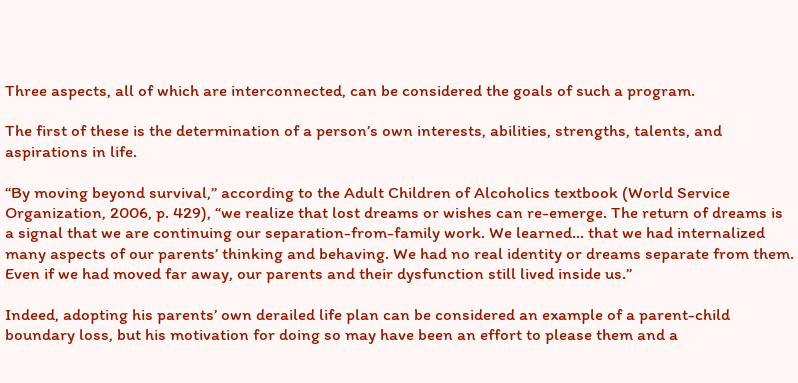Three aspects, all of which are interconnected, can be considered the goals of such a program.

The first of these is the determination of a person’s own interests, abilities, strengths, talents, and aspirations in life.

“By moving beyond survival,” according to the Adult Children of Alcoholics textbook (World Service Organization, 2006, p. 429), “we realize that lost dreams or wishes can re-emerge. The return of dreams is a signal that we are continuing our separation-from-family work. We learned… that we had internalized many aspects of our parents’ thinking and behaving. We had no real identity or dreams separate from them. Even if we had moved far away, our parents and their dysfunction still lived inside us.”

Indeed, adopting his parents’ own derailed life plan can be considered an example of a parent-child boundary loss, but his motivation for doing so may have been an effort to please them and a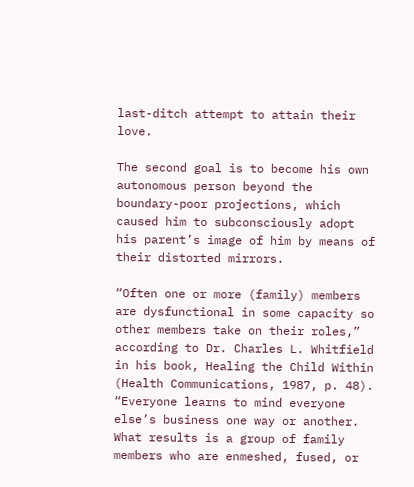last-ditch attempt to attain their love.

The second goal is to become his own autonomous person beyond the boundary-poor projections, which caused him to subconsciously adopt his parent’s image of him by means of their distorted mirrors.

“Often one or more (family) members are dysfunctional in some capacity so other members take on their roles,” according to Dr. Charles L. Whitfield in his book, Healing the Child Within (Health Communications, 1987, p. 48). “Everyone learns to mind everyone else’s business one way or another. What results is a group of family members who are enmeshed, fused, or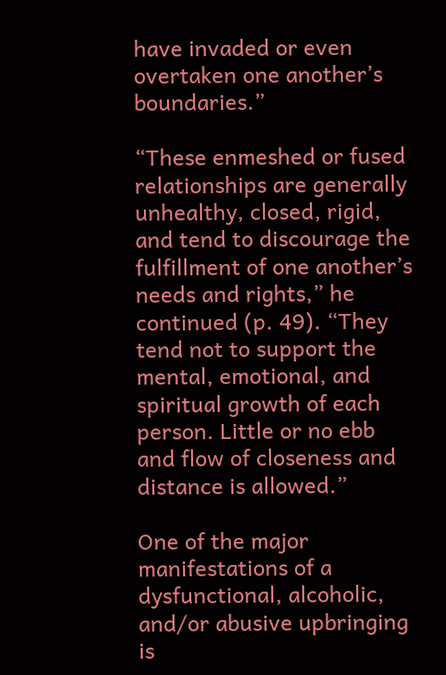have invaded or even overtaken one another’s boundaries.”

“These enmeshed or fused relationships are generally unhealthy, closed, rigid, and tend to discourage the fulfillment of one another’s needs and rights,” he continued (p. 49). “They tend not to support the mental, emotional, and spiritual growth of each person. Little or no ebb and flow of closeness and distance is allowed.”

One of the major manifestations of a dysfunctional, alcoholic, and/or abusive upbringing is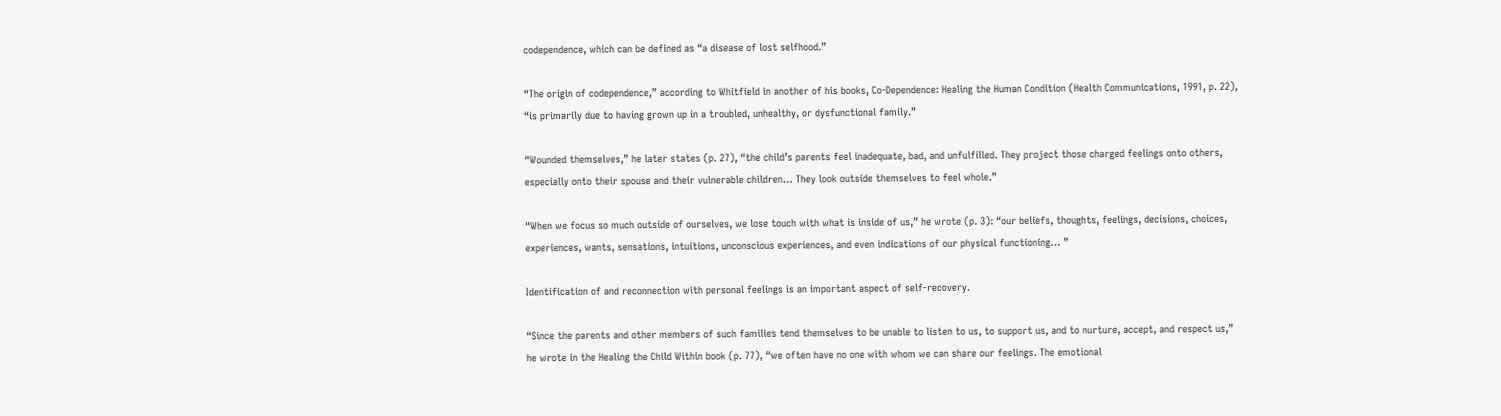codependence, which can be defined as “a disease of lost selfhood.”

“The origin of codependence,” according to Whitfield in another of his books, Co-Dependence: Healing the Human Condition (Health Communications, 1991, p. 22), “is primarily due to having grown up in a troubled, unhealthy, or dysfunctional family.”

“Wounded themselves,” he later states (p. 27), “the child’s parents feel inadequate, bad, and unfulfilled. They project those charged feelings onto others, especially onto their spouse and their vulnerable children… They look outside themselves to feel whole.”

“When we focus so much outside of ourselves, we lose touch with what is inside of us,” he wrote (p. 3): “our beliefs, thoughts, feelings, decisions, choices, experiences, wants, sensations, intuitions, unconscious experiences, and even indications of our physical functioning… ”

Identification of and reconnection with personal feelings is an important aspect of self-recovery.

“Since the parents and other members of such families tend themselves to be unable to listen to us, to support us, and to nurture, accept, and respect us,” he wrote in the Healing the Child Within book (p. 77), “we often have no one with whom we can share our feelings. The emotional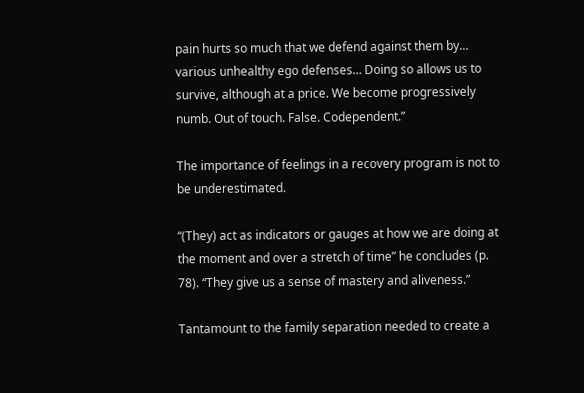pain hurts so much that we defend against them by… various unhealthy ego defenses… Doing so allows us to survive, although at a price. We become progressively numb. Out of touch. False. Codependent.”

The importance of feelings in a recovery program is not to be underestimated.

“(They) act as indicators or gauges at how we are doing at the moment and over a stretch of time” he concludes (p. 78). “They give us a sense of mastery and aliveness.”

Tantamount to the family separation needed to create a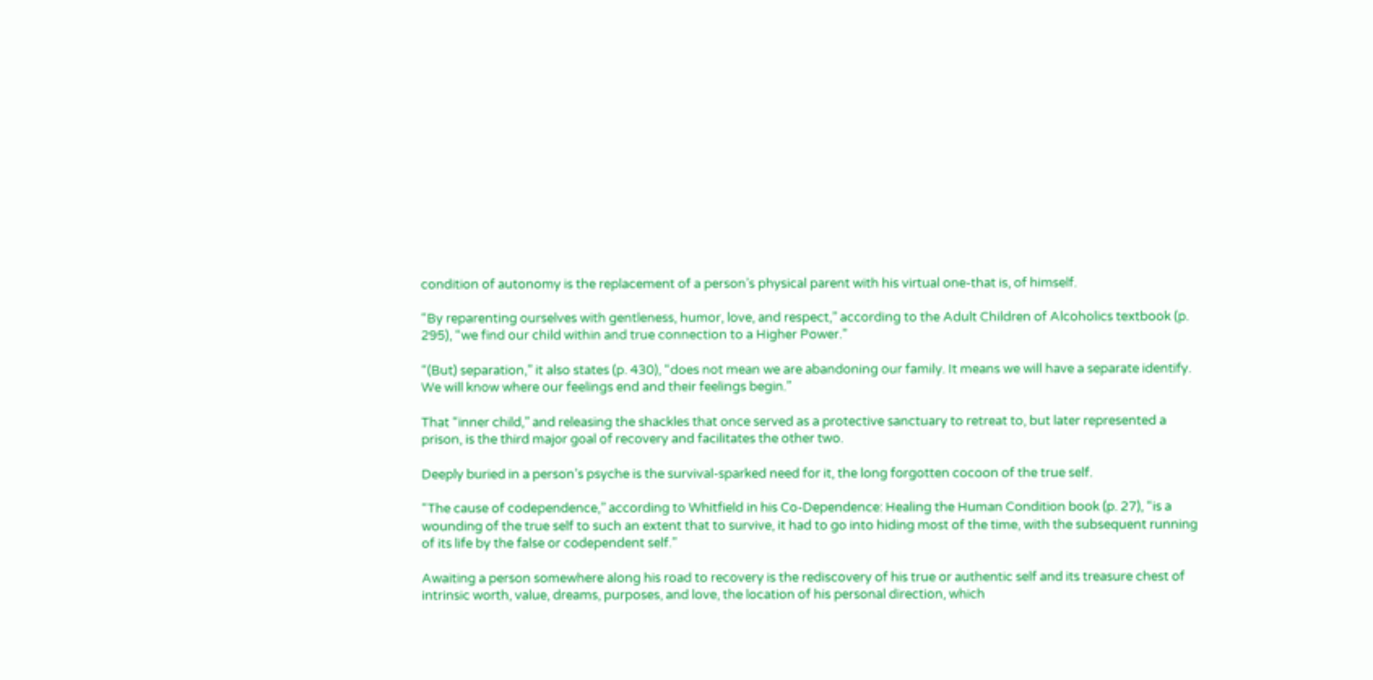condition of autonomy is the replacement of a person’s physical parent with his virtual one-that is, of himself.

“By reparenting ourselves with gentleness, humor, love, and respect,” according to the Adult Children of Alcoholics textbook (p. 295), “we find our child within and true connection to a Higher Power.”

“(But) separation,” it also states (p. 430), “does not mean we are abandoning our family. It means we will have a separate identify. We will know where our feelings end and their feelings begin.”

That “inner child,” and releasing the shackles that once served as a protective sanctuary to retreat to, but later represented a prison, is the third major goal of recovery and facilitates the other two.

Deeply buried in a person’s psyche is the survival-sparked need for it, the long forgotten cocoon of the true self.

“The cause of codependence,” according to Whitfield in his Co-Dependence: Healing the Human Condition book (p. 27), “is a wounding of the true self to such an extent that to survive, it had to go into hiding most of the time, with the subsequent running of its life by the false or codependent self.”

Awaiting a person somewhere along his road to recovery is the rediscovery of his true or authentic self and its treasure chest of intrinsic worth, value, dreams, purposes, and love, the location of his personal direction, which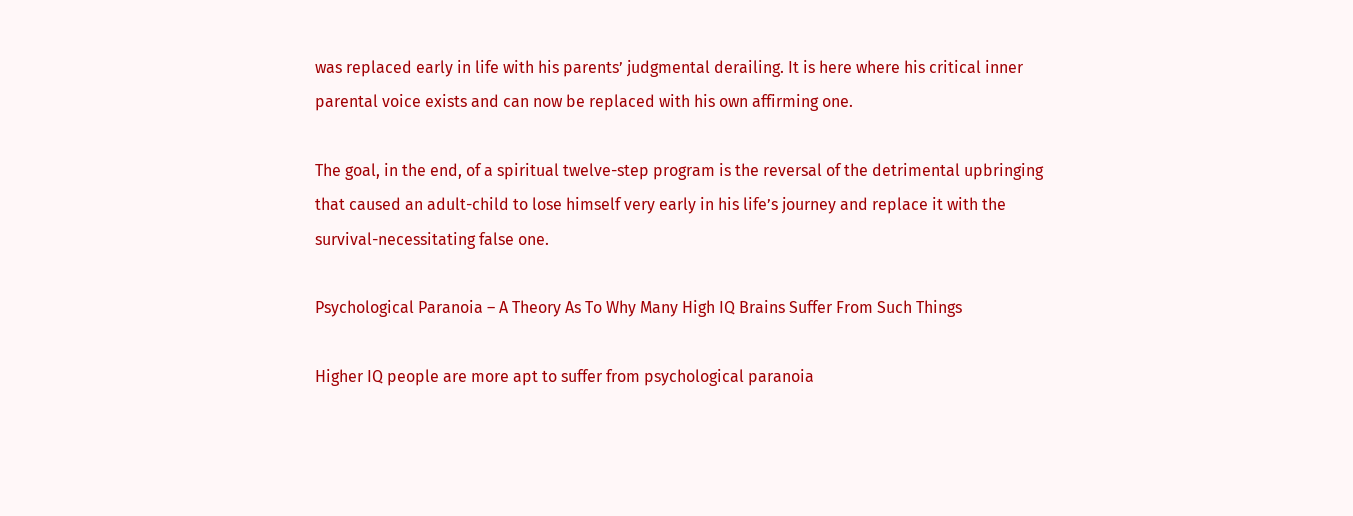was replaced early in life with his parents’ judgmental derailing. It is here where his critical inner parental voice exists and can now be replaced with his own affirming one.

The goal, in the end, of a spiritual twelve-step program is the reversal of the detrimental upbringing that caused an adult-child to lose himself very early in his life’s journey and replace it with the survival-necessitating false one.

Psychological Paranoia – A Theory As To Why Many High IQ Brains Suffer From Such Things

Higher IQ people are more apt to suffer from psychological paranoia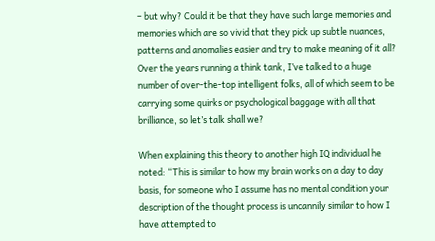– but why? Could it be that they have such large memories and memories which are so vivid that they pick up subtle nuances, patterns and anomalies easier and try to make meaning of it all? Over the years running a think tank, I’ve talked to a huge number of over-the-top intelligent folks, all of which seem to be carrying some quirks or psychological baggage with all that brilliance, so let’s talk shall we?

When explaining this theory to another high IQ individual he noted: “This is similar to how my brain works on a day to day basis, for someone who I assume has no mental condition your description of the thought process is uncannily similar to how I have attempted to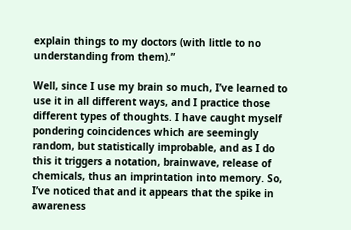explain things to my doctors (with little to no understanding from them).”

Well, since I use my brain so much, I’ve learned to use it in all different ways, and I practice those different types of thoughts. I have caught myself pondering coincidences which are seemingly random, but statistically improbable, and as I do this it triggers a notation, brainwave, release of chemicals, thus an imprintation into memory. So, I’ve noticed that and it appears that the spike in awareness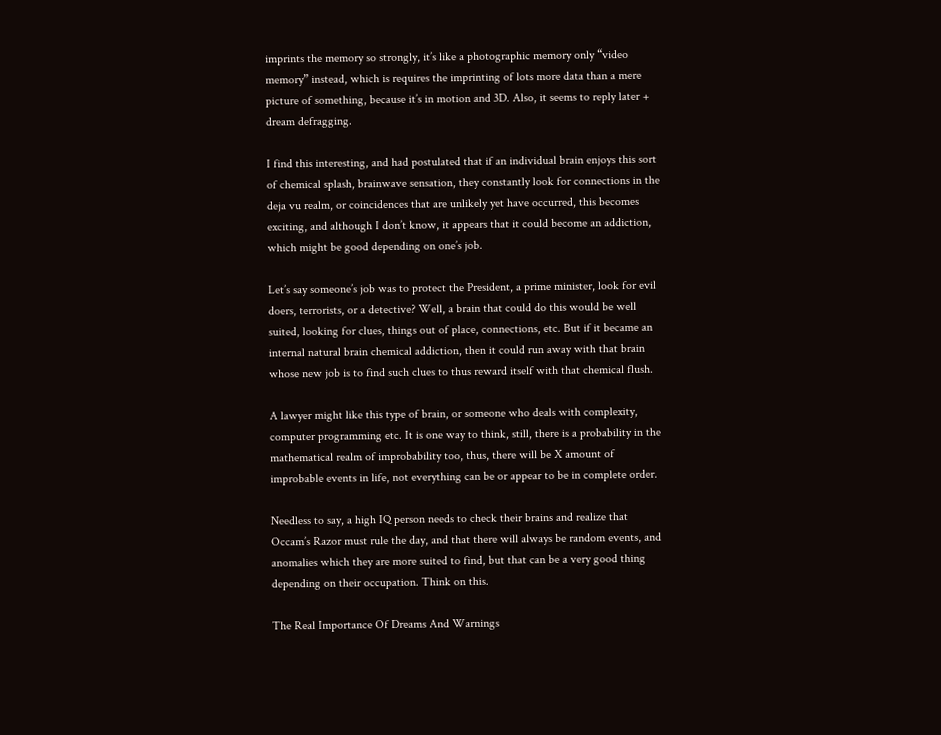imprints the memory so strongly, it’s like a photographic memory only “video memory” instead, which is requires the imprinting of lots more data than a mere picture of something, because it’s in motion and 3D. Also, it seems to reply later + dream defragging.

I find this interesting, and had postulated that if an individual brain enjoys this sort of chemical splash, brainwave sensation, they constantly look for connections in the deja vu realm, or coincidences that are unlikely yet have occurred, this becomes exciting, and although I don’t know, it appears that it could become an addiction, which might be good depending on one’s job.

Let’s say someone’s job was to protect the President, a prime minister, look for evil doers, terrorists, or a detective? Well, a brain that could do this would be well suited, looking for clues, things out of place, connections, etc. But if it became an internal natural brain chemical addiction, then it could run away with that brain whose new job is to find such clues to thus reward itself with that chemical flush.

A lawyer might like this type of brain, or someone who deals with complexity, computer programming etc. It is one way to think, still, there is a probability in the mathematical realm of improbability too, thus, there will be X amount of improbable events in life, not everything can be or appear to be in complete order.

Needless to say, a high IQ person needs to check their brains and realize that Occam’s Razor must rule the day, and that there will always be random events, and anomalies which they are more suited to find, but that can be a very good thing depending on their occupation. Think on this.

The Real Importance Of Dreams And Warnings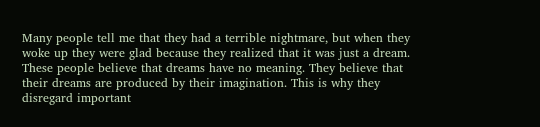Many people tell me that they had a terrible nightmare, but when they woke up they were glad because they realized that it was just a dream. These people believe that dreams have no meaning. They believe that their dreams are produced by their imagination. This is why they disregard important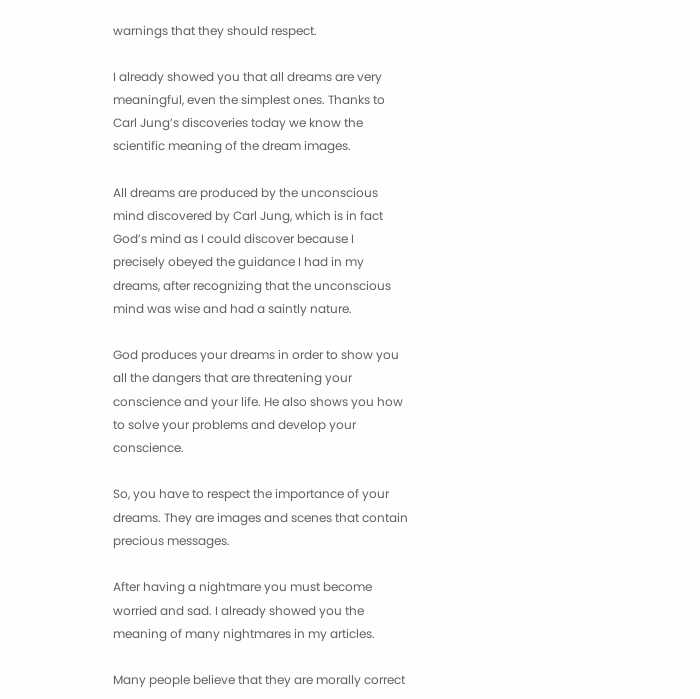warnings that they should respect.

I already showed you that all dreams are very meaningful, even the simplest ones. Thanks to Carl Jung’s discoveries today we know the scientific meaning of the dream images.

All dreams are produced by the unconscious mind discovered by Carl Jung, which is in fact God’s mind as I could discover because I precisely obeyed the guidance I had in my dreams, after recognizing that the unconscious mind was wise and had a saintly nature.

God produces your dreams in order to show you all the dangers that are threatening your conscience and your life. He also shows you how to solve your problems and develop your conscience.

So, you have to respect the importance of your dreams. They are images and scenes that contain precious messages.

After having a nightmare you must become worried and sad. I already showed you the meaning of many nightmares in my articles.

Many people believe that they are morally correct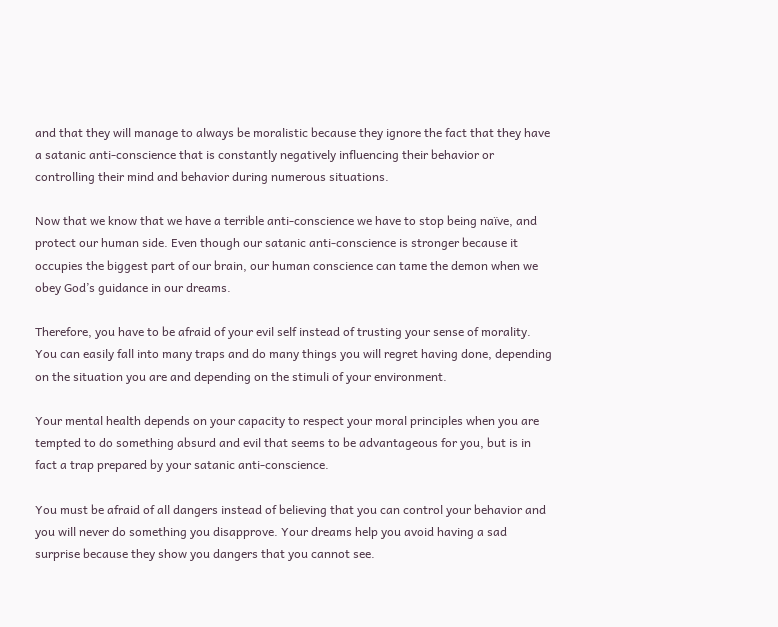and that they will manage to always be moralistic because they ignore the fact that they have a satanic anti-conscience that is constantly negatively influencing their behavior or controlling their mind and behavior during numerous situations.

Now that we know that we have a terrible anti-conscience we have to stop being naïve, and protect our human side. Even though our satanic anti-conscience is stronger because it occupies the biggest part of our brain, our human conscience can tame the demon when we obey God’s guidance in our dreams.

Therefore, you have to be afraid of your evil self instead of trusting your sense of morality. You can easily fall into many traps and do many things you will regret having done, depending on the situation you are and depending on the stimuli of your environment.

Your mental health depends on your capacity to respect your moral principles when you are tempted to do something absurd and evil that seems to be advantageous for you, but is in fact a trap prepared by your satanic anti-conscience.

You must be afraid of all dangers instead of believing that you can control your behavior and you will never do something you disapprove. Your dreams help you avoid having a sad surprise because they show you dangers that you cannot see.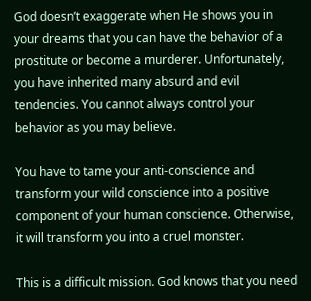God doesn’t exaggerate when He shows you in your dreams that you can have the behavior of a prostitute or become a murderer. Unfortunately, you have inherited many absurd and evil tendencies. You cannot always control your behavior as you may believe.

You have to tame your anti-conscience and transform your wild conscience into a positive component of your human conscience. Otherwise, it will transform you into a cruel monster.

This is a difficult mission. God knows that you need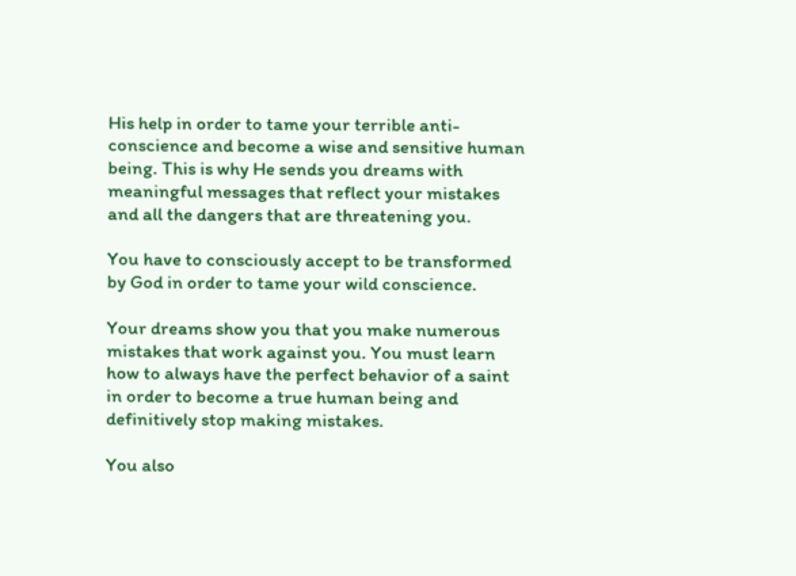His help in order to tame your terrible anti-conscience and become a wise and sensitive human being. This is why He sends you dreams with meaningful messages that reflect your mistakes and all the dangers that are threatening you.

You have to consciously accept to be transformed by God in order to tame your wild conscience.

Your dreams show you that you make numerous mistakes that work against you. You must learn how to always have the perfect behavior of a saint in order to become a true human being and definitively stop making mistakes.

You also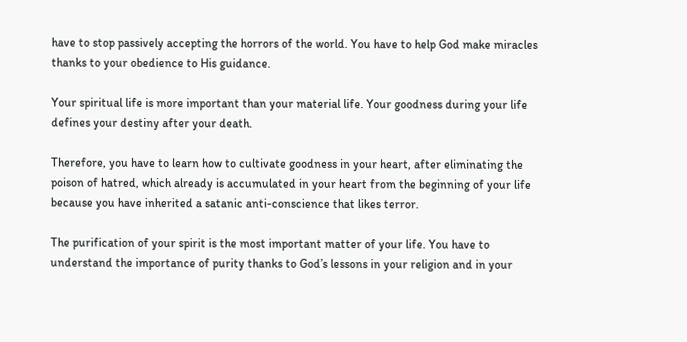have to stop passively accepting the horrors of the world. You have to help God make miracles thanks to your obedience to His guidance.

Your spiritual life is more important than your material life. Your goodness during your life defines your destiny after your death.

Therefore, you have to learn how to cultivate goodness in your heart, after eliminating the poison of hatred, which already is accumulated in your heart from the beginning of your life because you have inherited a satanic anti-conscience that likes terror.

The purification of your spirit is the most important matter of your life. You have to understand the importance of purity thanks to God’s lessons in your religion and in your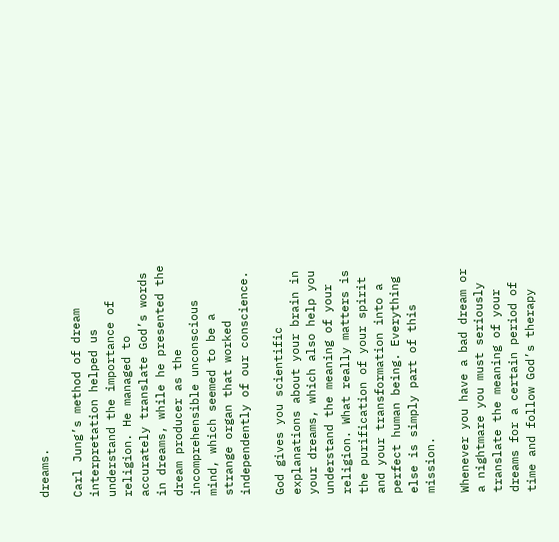dreams.

Carl Jung’s method of dream interpretation helped us understand the importance of religion. He managed to accurately translate God’s words in dreams, while he presented the dream producer as the incomprehensible unconscious mind, which seemed to be a strange organ that worked independently of our conscience.

God gives you scientific explanations about your brain in your dreams, which also help you understand the meaning of your religion. What really matters is the purification of your spirit and your transformation into a perfect human being. Everything else is simply part of this mission.

Whenever you have a bad dream or a nightmare you must seriously translate the meaning of your dreams for a certain period of time and follow God’s therapy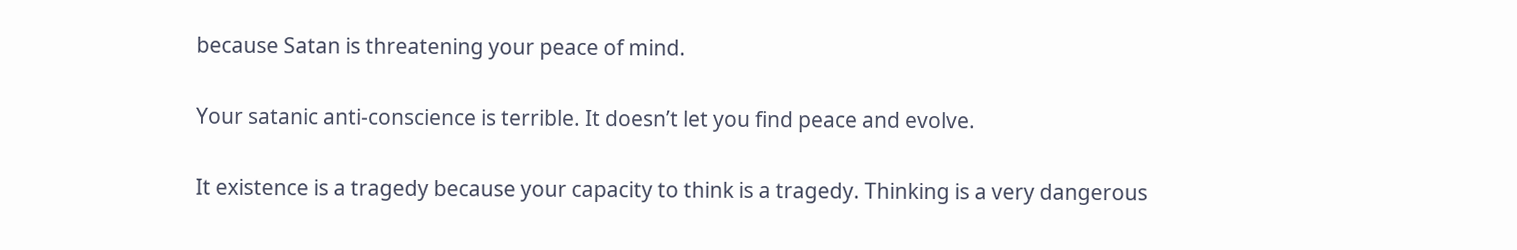because Satan is threatening your peace of mind.

Your satanic anti-conscience is terrible. It doesn’t let you find peace and evolve.

It existence is a tragedy because your capacity to think is a tragedy. Thinking is a very dangerous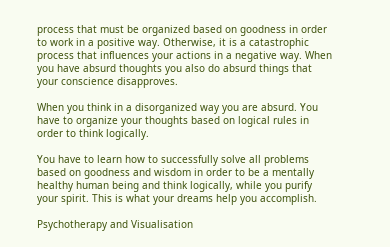process that must be organized based on goodness in order to work in a positive way. Otherwise, it is a catastrophic process that influences your actions in a negative way. When you have absurd thoughts you also do absurd things that your conscience disapproves.

When you think in a disorganized way you are absurd. You have to organize your thoughts based on logical rules in order to think logically.

You have to learn how to successfully solve all problems based on goodness and wisdom in order to be a mentally healthy human being and think logically, while you purify your spirit. This is what your dreams help you accomplish.

Psychotherapy and Visualisation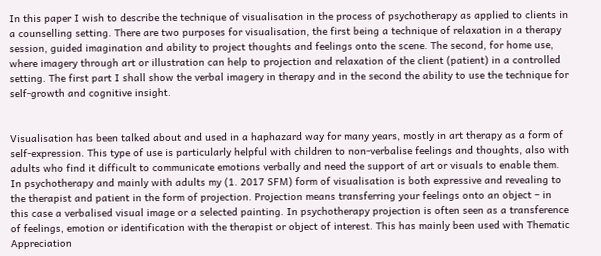In this paper I wish to describe the technique of visualisation in the process of psychotherapy as applied to clients in a counselling setting. There are two purposes for visualisation, the first being a technique of relaxation in a therapy session, guided imagination and ability to project thoughts and feelings onto the scene. The second, for home use, where imagery through art or illustration can help to projection and relaxation of the client (patient) in a controlled setting. The first part I shall show the verbal imagery in therapy and in the second the ability to use the technique for self-growth and cognitive insight.


Visualisation has been talked about and used in a haphazard way for many years, mostly in art therapy as a form of self-expression. This type of use is particularly helpful with children to non-verbalise feelings and thoughts, also with adults who find it difficult to communicate emotions verbally and need the support of art or visuals to enable them. In psychotherapy and mainly with adults my (1. 2017 SFM) form of visualisation is both expressive and revealing to the therapist and patient in the form of projection. Projection means transferring your feelings onto an object – in this case a verbalised visual image or a selected painting. In psychotherapy projection is often seen as a transference of feelings, emotion or identification with the therapist or object of interest. This has mainly been used with Thematic Appreciation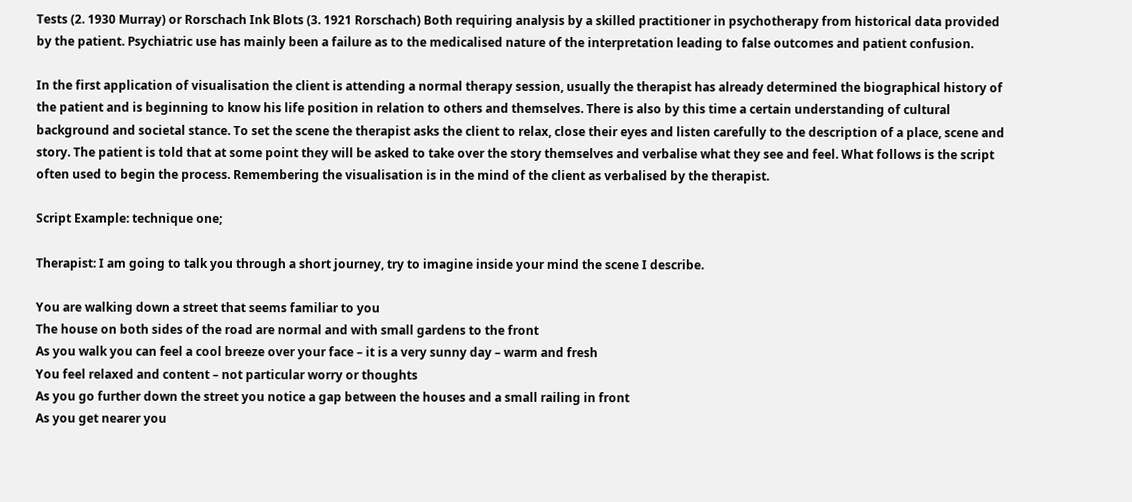Tests (2. 1930 Murray) or Rorschach Ink Blots (3. 1921 Rorschach) Both requiring analysis by a skilled practitioner in psychotherapy from historical data provided by the patient. Psychiatric use has mainly been a failure as to the medicalised nature of the interpretation leading to false outcomes and patient confusion.

In the first application of visualisation the client is attending a normal therapy session, usually the therapist has already determined the biographical history of the patient and is beginning to know his life position in relation to others and themselves. There is also by this time a certain understanding of cultural background and societal stance. To set the scene the therapist asks the client to relax, close their eyes and listen carefully to the description of a place, scene and story. The patient is told that at some point they will be asked to take over the story themselves and verbalise what they see and feel. What follows is the script often used to begin the process. Remembering the visualisation is in the mind of the client as verbalised by the therapist.

Script Example: technique one;

Therapist: I am going to talk you through a short journey, try to imagine inside your mind the scene I describe.

You are walking down a street that seems familiar to you
The house on both sides of the road are normal and with small gardens to the front
As you walk you can feel a cool breeze over your face – it is a very sunny day – warm and fresh
You feel relaxed and content – not particular worry or thoughts
As you go further down the street you notice a gap between the houses and a small railing in front
As you get nearer you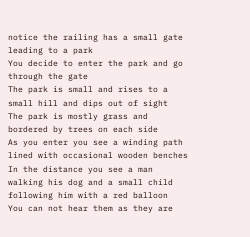notice the railing has a small gate leading to a park
You decide to enter the park and go through the gate
The park is small and rises to a small hill and dips out of sight
The park is mostly grass and bordered by trees on each side
As you enter you see a winding path lined with occasional wooden benches
In the distance you see a man walking his dog and a small child following him with a red balloon
You can not hear them as they are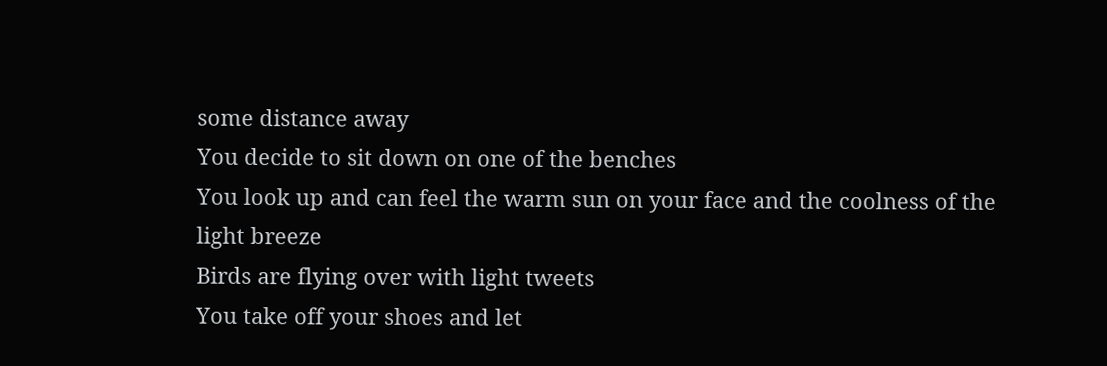some distance away
You decide to sit down on one of the benches
You look up and can feel the warm sun on your face and the coolness of the light breeze
Birds are flying over with light tweets
You take off your shoes and let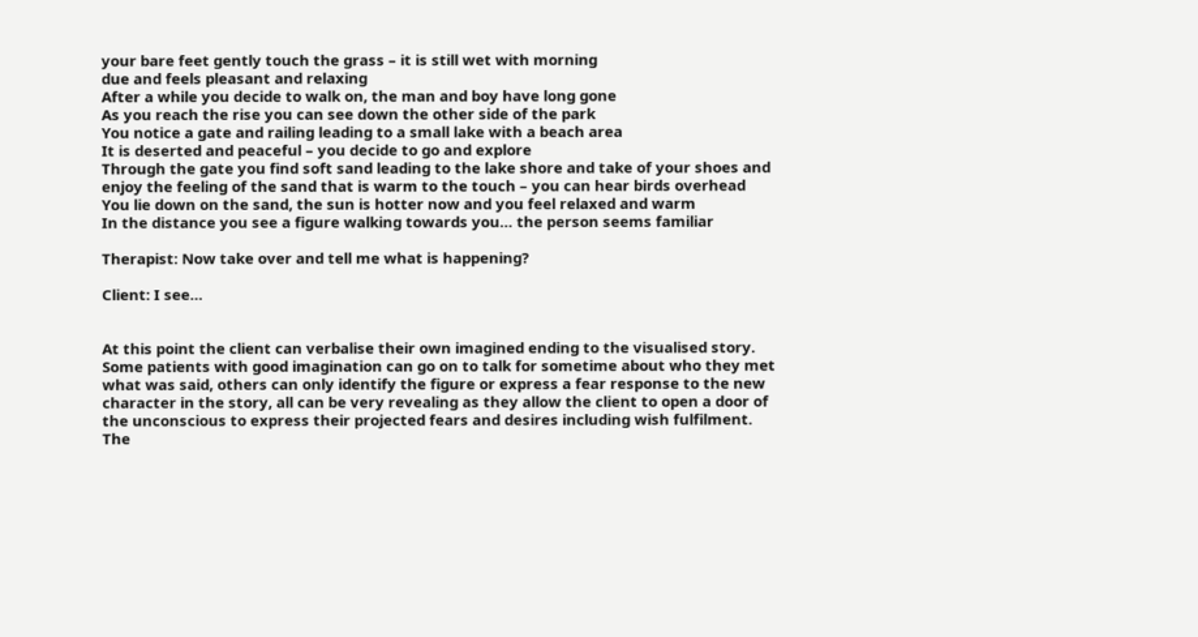your bare feet gently touch the grass – it is still wet with morning
due and feels pleasant and relaxing
After a while you decide to walk on, the man and boy have long gone
As you reach the rise you can see down the other side of the park
You notice a gate and railing leading to a small lake with a beach area
It is deserted and peaceful – you decide to go and explore
Through the gate you find soft sand leading to the lake shore and take of your shoes and enjoy the feeling of the sand that is warm to the touch – you can hear birds overhead
You lie down on the sand, the sun is hotter now and you feel relaxed and warm
In the distance you see a figure walking towards you… the person seems familiar

Therapist: Now take over and tell me what is happening?

Client: I see…


At this point the client can verbalise their own imagined ending to the visualised story. Some patients with good imagination can go on to talk for sometime about who they met what was said, others can only identify the figure or express a fear response to the new character in the story, all can be very revealing as they allow the client to open a door of the unconscious to express their projected fears and desires including wish fulfilment. The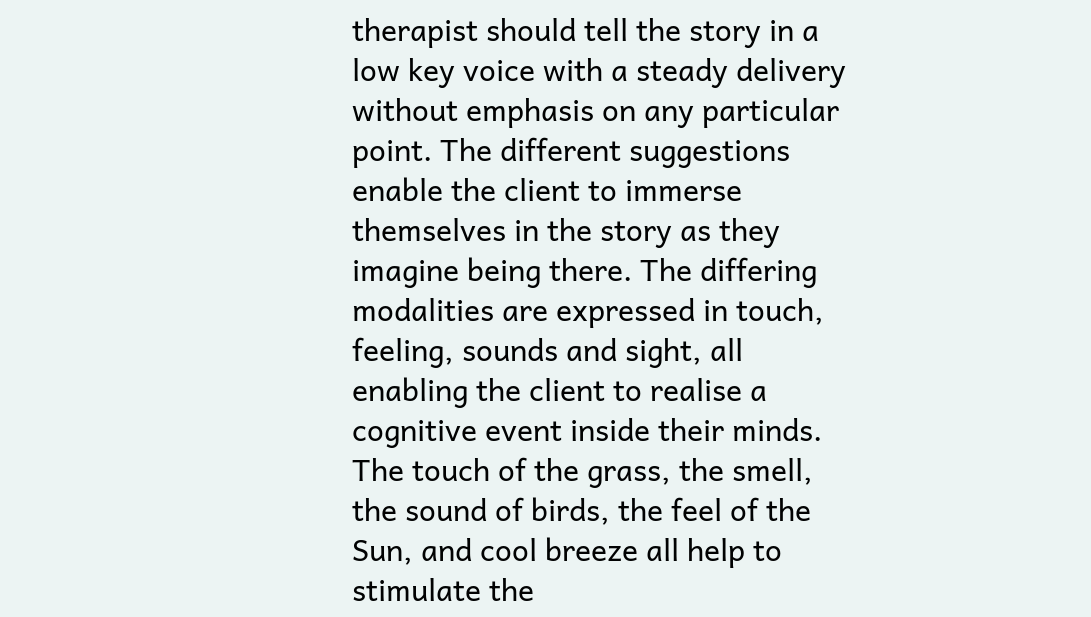therapist should tell the story in a low key voice with a steady delivery without emphasis on any particular point. The different suggestions enable the client to immerse themselves in the story as they imagine being there. The differing modalities are expressed in touch, feeling, sounds and sight, all enabling the client to realise a cognitive event inside their minds. The touch of the grass, the smell, the sound of birds, the feel of the Sun, and cool breeze all help to stimulate the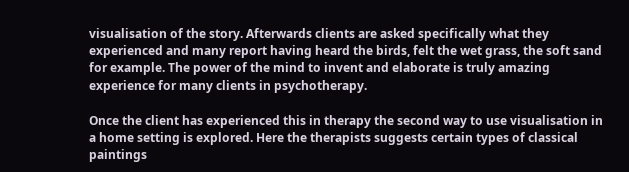visualisation of the story. Afterwards clients are asked specifically what they experienced and many report having heard the birds, felt the wet grass, the soft sand for example. The power of the mind to invent and elaborate is truly amazing experience for many clients in psychotherapy.

Once the client has experienced this in therapy the second way to use visualisation in a home setting is explored. Here the therapists suggests certain types of classical paintings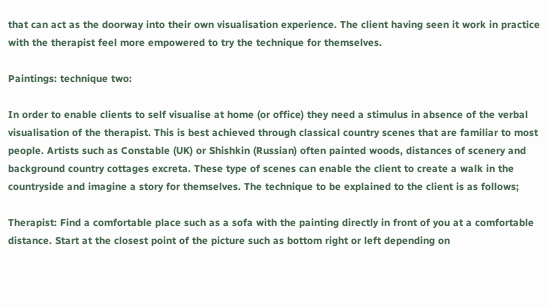that can act as the doorway into their own visualisation experience. The client having seen it work in practice with the therapist feel more empowered to try the technique for themselves.

Paintings: technique two:

In order to enable clients to self visualise at home (or office) they need a stimulus in absence of the verbal visualisation of the therapist. This is best achieved through classical country scenes that are familiar to most people. Artists such as Constable (UK) or Shishkin (Russian) often painted woods, distances of scenery and background country cottages excreta. These type of scenes can enable the client to create a walk in the countryside and imagine a story for themselves. The technique to be explained to the client is as follows;

Therapist: Find a comfortable place such as a sofa with the painting directly in front of you at a comfortable distance. Start at the closest point of the picture such as bottom right or left depending on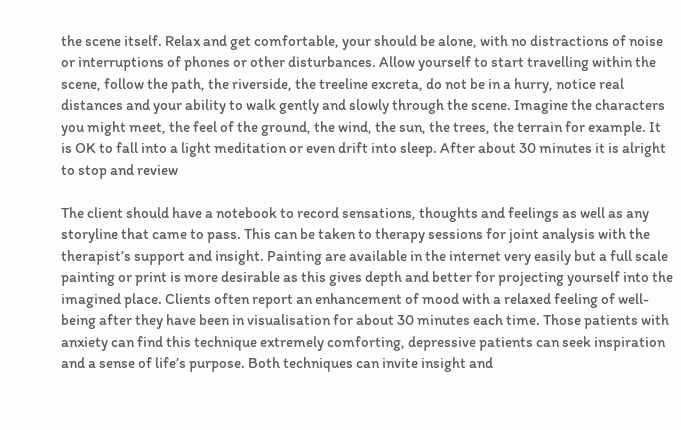the scene itself. Relax and get comfortable, your should be alone, with no distractions of noise or interruptions of phones or other disturbances. Allow yourself to start travelling within the scene, follow the path, the riverside, the treeline excreta, do not be in a hurry, notice real distances and your ability to walk gently and slowly through the scene. Imagine the characters you might meet, the feel of the ground, the wind, the sun, the trees, the terrain for example. It is OK to fall into a light meditation or even drift into sleep. After about 30 minutes it is alright to stop and review

The client should have a notebook to record sensations, thoughts and feelings as well as any storyline that came to pass. This can be taken to therapy sessions for joint analysis with the therapist’s support and insight. Painting are available in the internet very easily but a full scale painting or print is more desirable as this gives depth and better for projecting yourself into the imagined place. Clients often report an enhancement of mood with a relaxed feeling of well-being after they have been in visualisation for about 30 minutes each time. Those patients with anxiety can find this technique extremely comforting, depressive patients can seek inspiration and a sense of life’s purpose. Both techniques can invite insight and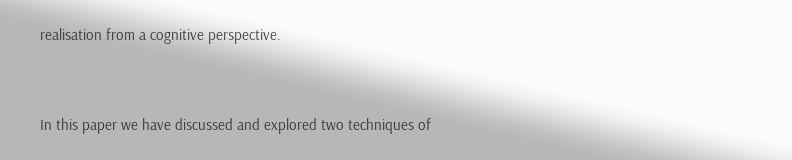realisation from a cognitive perspective.


In this paper we have discussed and explored two techniques of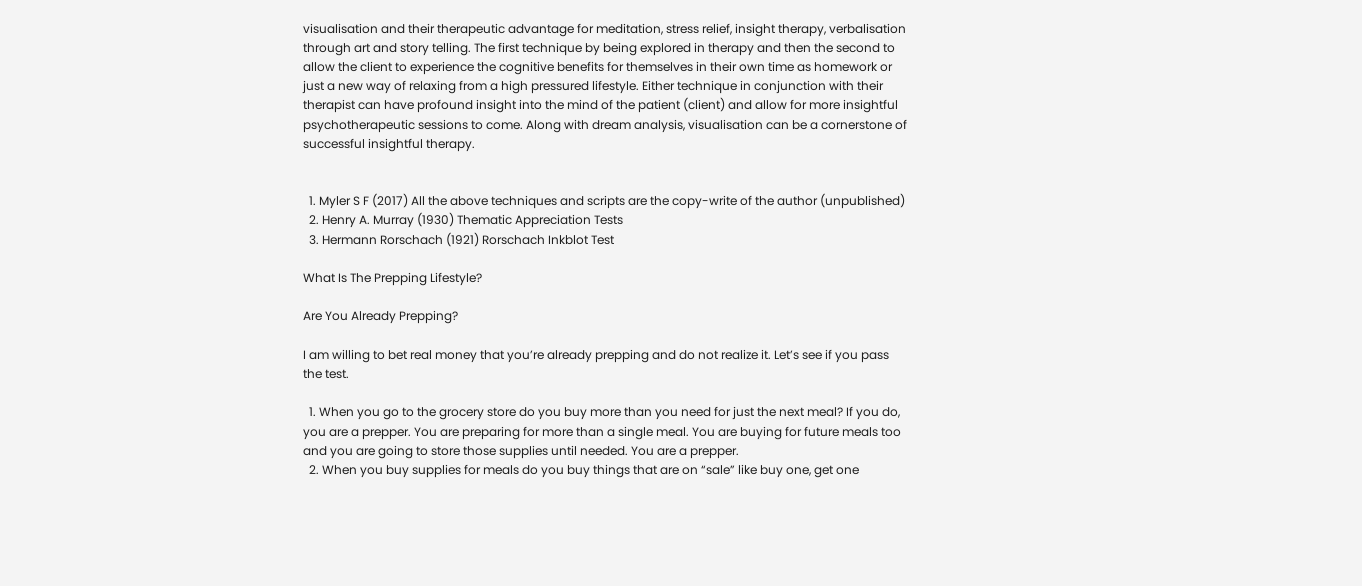visualisation and their therapeutic advantage for meditation, stress relief, insight therapy, verbalisation through art and story telling. The first technique by being explored in therapy and then the second to allow the client to experience the cognitive benefits for themselves in their own time as homework or just a new way of relaxing from a high pressured lifestyle. Either technique in conjunction with their therapist can have profound insight into the mind of the patient (client) and allow for more insightful psychotherapeutic sessions to come. Along with dream analysis, visualisation can be a cornerstone of successful insightful therapy.


  1. Myler S F (2017) All the above techniques and scripts are the copy-write of the author (unpublished)
  2. Henry A. Murray (1930) Thematic Appreciation Tests
  3. Hermann Rorschach (1921) Rorschach Inkblot Test

What Is The Prepping Lifestyle?

Are You Already Prepping?

I am willing to bet real money that you’re already prepping and do not realize it. Let’s see if you pass the test.

  1. When you go to the grocery store do you buy more than you need for just the next meal? If you do, you are a prepper. You are preparing for more than a single meal. You are buying for future meals too and you are going to store those supplies until needed. You are a prepper.
  2. When you buy supplies for meals do you buy things that are on “sale” like buy one, get one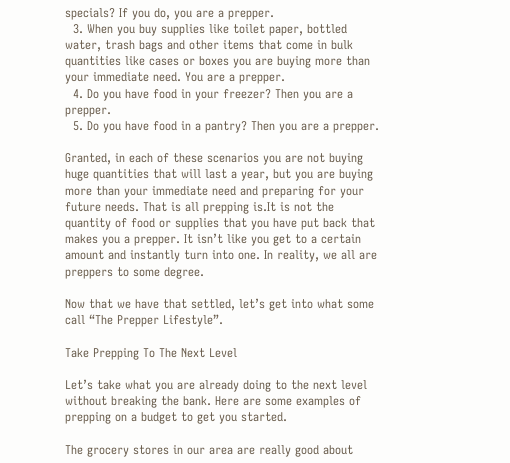specials? If you do, you are a prepper.
  3. When you buy supplies like toilet paper, bottled water, trash bags and other items that come in bulk quantities like cases or boxes you are buying more than your immediate need. You are a prepper.
  4. Do you have food in your freezer? Then you are a prepper.
  5. Do you have food in a pantry? Then you are a prepper.

Granted, in each of these scenarios you are not buying huge quantities that will last a year, but you are buying more than your immediate need and preparing for your future needs. That is all prepping is.It is not the quantity of food or supplies that you have put back that makes you a prepper. It isn’t like you get to a certain amount and instantly turn into one. In reality, we all are preppers to some degree.

Now that we have that settled, let’s get into what some call “The Prepper Lifestyle”.

Take Prepping To The Next Level

Let’s take what you are already doing to the next level without breaking the bank. Here are some examples of prepping on a budget to get you started.

The grocery stores in our area are really good about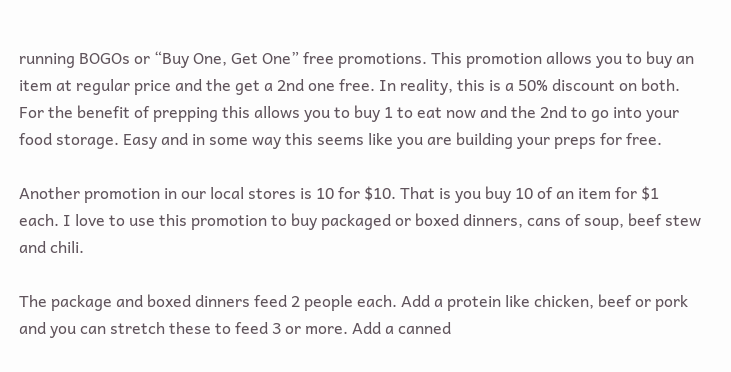running BOGOs or “Buy One, Get One” free promotions. This promotion allows you to buy an item at regular price and the get a 2nd one free. In reality, this is a 50% discount on both. For the benefit of prepping this allows you to buy 1 to eat now and the 2nd to go into your food storage. Easy and in some way this seems like you are building your preps for free.

Another promotion in our local stores is 10 for $10. That is you buy 10 of an item for $1 each. I love to use this promotion to buy packaged or boxed dinners, cans of soup, beef stew and chili.

The package and boxed dinners feed 2 people each. Add a protein like chicken, beef or pork and you can stretch these to feed 3 or more. Add a canned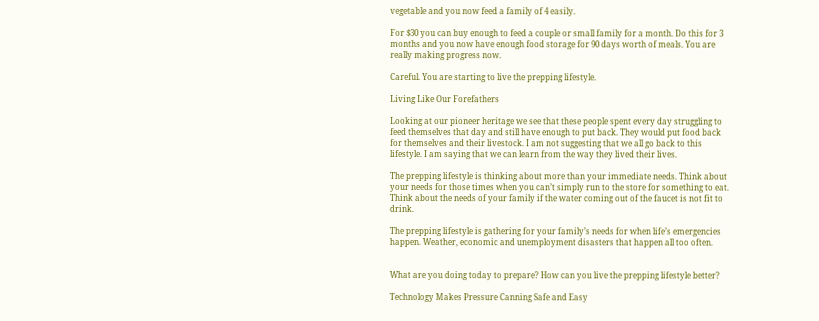vegetable and you now feed a family of 4 easily.

For $30 you can buy enough to feed a couple or small family for a month. Do this for 3 months and you now have enough food storage for 90 days worth of meals. You are really making progress now.

Careful. You are starting to live the prepping lifestyle.

Living Like Our Forefathers

Looking at our pioneer heritage we see that these people spent every day struggling to feed themselves that day and still have enough to put back. They would put food back for themselves and their livestock. I am not suggesting that we all go back to this lifestyle. I am saying that we can learn from the way they lived their lives.

The prepping lifestyle is thinking about more than your immediate needs. Think about your needs for those times when you can’t simply run to the store for something to eat. Think about the needs of your family if the water coming out of the faucet is not fit to drink.

The prepping lifestyle is gathering for your family’s needs for when life’s emergencies happen. Weather, economic and unemployment disasters that happen all too often.


What are you doing today to prepare? How can you live the prepping lifestyle better?

Technology Makes Pressure Canning Safe and Easy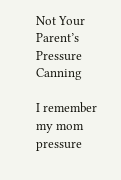Not Your Parent’s Pressure Canning

I remember my mom pressure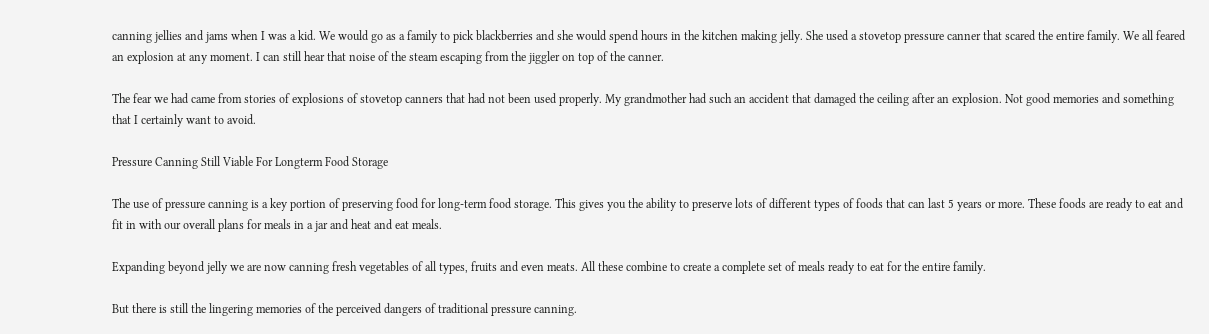canning jellies and jams when I was a kid. We would go as a family to pick blackberries and she would spend hours in the kitchen making jelly. She used a stovetop pressure canner that scared the entire family. We all feared an explosion at any moment. I can still hear that noise of the steam escaping from the jiggler on top of the canner.

The fear we had came from stories of explosions of stovetop canners that had not been used properly. My grandmother had such an accident that damaged the ceiling after an explosion. Not good memories and something that I certainly want to avoid.

Pressure Canning Still Viable For Longterm Food Storage

The use of pressure canning is a key portion of preserving food for long-term food storage. This gives you the ability to preserve lots of different types of foods that can last 5 years or more. These foods are ready to eat and fit in with our overall plans for meals in a jar and heat and eat meals.

Expanding beyond jelly we are now canning fresh vegetables of all types, fruits and even meats. All these combine to create a complete set of meals ready to eat for the entire family.

But there is still the lingering memories of the perceived dangers of traditional pressure canning.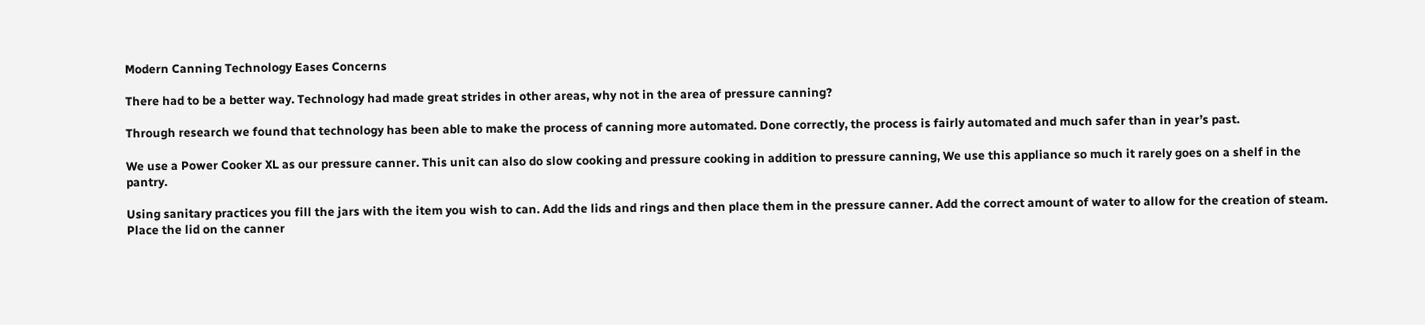Modern Canning Technology Eases Concerns

There had to be a better way. Technology had made great strides in other areas, why not in the area of pressure canning?

Through research we found that technology has been able to make the process of canning more automated. Done correctly, the process is fairly automated and much safer than in year’s past.

We use a Power Cooker XL as our pressure canner. This unit can also do slow cooking and pressure cooking in addition to pressure canning, We use this appliance so much it rarely goes on a shelf in the pantry.

Using sanitary practices you fill the jars with the item you wish to can. Add the lids and rings and then place them in the pressure canner. Add the correct amount of water to allow for the creation of steam. Place the lid on the canner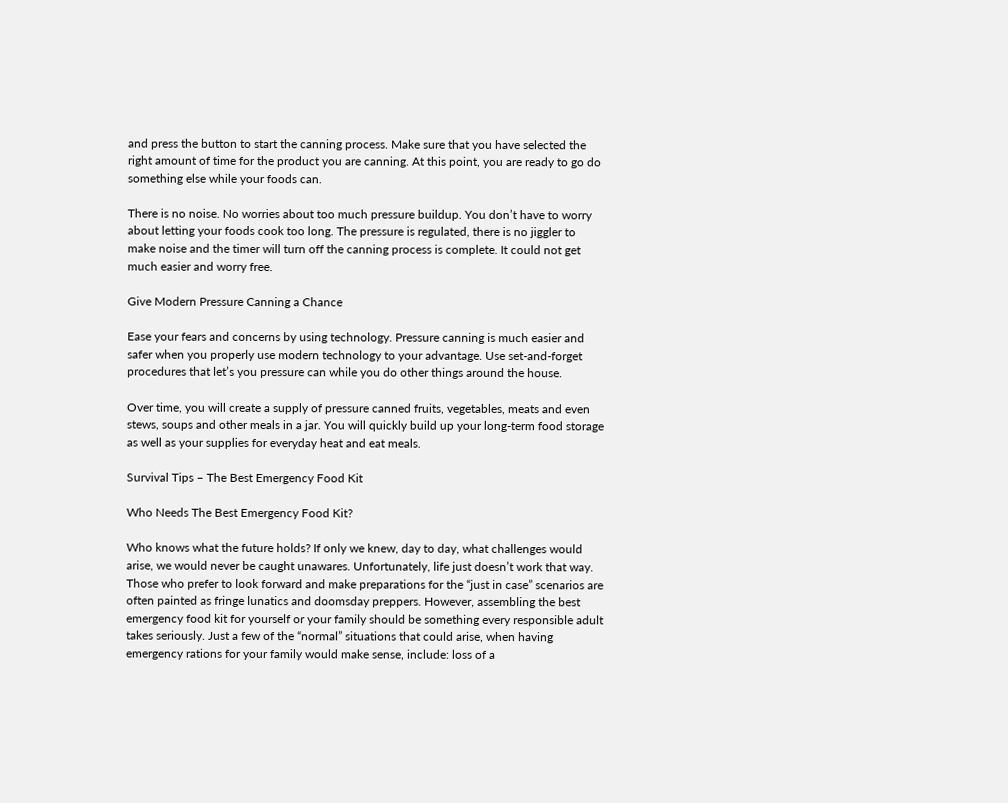and press the button to start the canning process. Make sure that you have selected the right amount of time for the product you are canning. At this point, you are ready to go do something else while your foods can.

There is no noise. No worries about too much pressure buildup. You don’t have to worry about letting your foods cook too long. The pressure is regulated, there is no jiggler to make noise and the timer will turn off the canning process is complete. It could not get much easier and worry free.

Give Modern Pressure Canning a Chance

Ease your fears and concerns by using technology. Pressure canning is much easier and safer when you properly use modern technology to your advantage. Use set-and-forget procedures that let’s you pressure can while you do other things around the house.

Over time, you will create a supply of pressure canned fruits, vegetables, meats and even stews, soups and other meals in a jar. You will quickly build up your long-term food storage as well as your supplies for everyday heat and eat meals.

Survival Tips – The Best Emergency Food Kit

Who Needs The Best Emergency Food Kit?

Who knows what the future holds? If only we knew, day to day, what challenges would arise, we would never be caught unawares. Unfortunately, life just doesn’t work that way. Those who prefer to look forward and make preparations for the “just in case” scenarios are often painted as fringe lunatics and doomsday preppers. However, assembling the best emergency food kit for yourself or your family should be something every responsible adult takes seriously. Just a few of the “normal” situations that could arise, when having emergency rations for your family would make sense, include: loss of a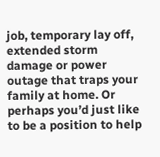job, temporary lay off, extended storm damage or power outage that traps your family at home. Or perhaps you’d just like to be a position to help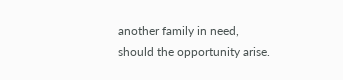another family in need, should the opportunity arise.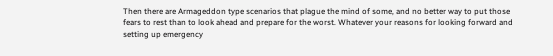Then there are Armageddon type scenarios that plague the mind of some, and no better way to put those fears to rest than to look ahead and prepare for the worst. Whatever your reasons for looking forward and setting up emergency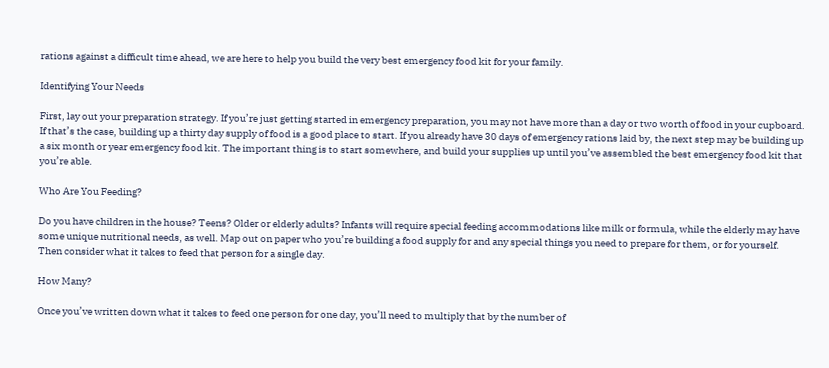rations against a difficult time ahead, we are here to help you build the very best emergency food kit for your family.

Identifying Your Needs

First, lay out your preparation strategy. If you’re just getting started in emergency preparation, you may not have more than a day or two worth of food in your cupboard. If that’s the case, building up a thirty day supply of food is a good place to start. If you already have 30 days of emergency rations laid by, the next step may be building up a six month or year emergency food kit. The important thing is to start somewhere, and build your supplies up until you’ve assembled the best emergency food kit that you’re able.

Who Are You Feeding?

Do you have children in the house? Teens? Older or elderly adults? Infants will require special feeding accommodations like milk or formula, while the elderly may have some unique nutritional needs, as well. Map out on paper who you’re building a food supply for and any special things you need to prepare for them, or for yourself. Then consider what it takes to feed that person for a single day.

How Many?

Once you’ve written down what it takes to feed one person for one day, you’ll need to multiply that by the number of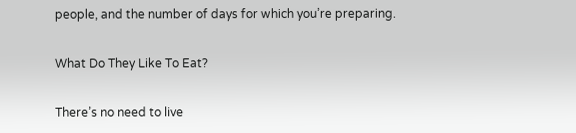people, and the number of days for which you’re preparing.

What Do They Like To Eat?

There’s no need to live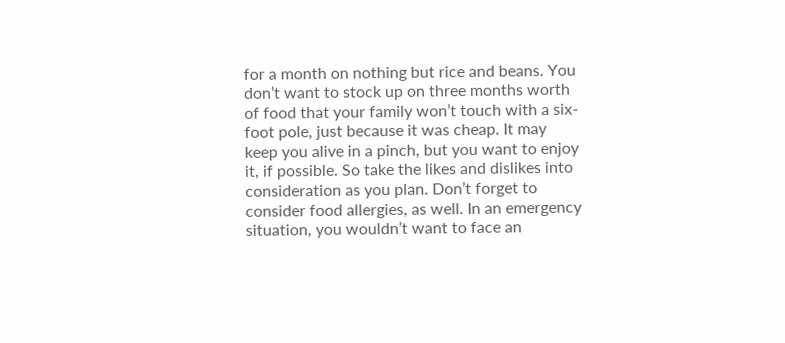for a month on nothing but rice and beans. You don’t want to stock up on three months worth of food that your family won’t touch with a six-foot pole, just because it was cheap. It may keep you alive in a pinch, but you want to enjoy it, if possible. So take the likes and dislikes into consideration as you plan. Don’t forget to consider food allergies, as well. In an emergency situation, you wouldn’t want to face an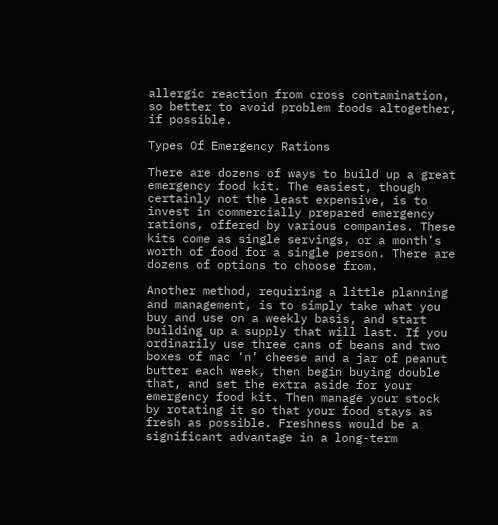allergic reaction from cross contamination, so better to avoid problem foods altogether, if possible.

Types Of Emergency Rations

There are dozens of ways to build up a great emergency food kit. The easiest, though certainly not the least expensive, is to invest in commercially prepared emergency rations, offered by various companies. These kits come as single servings, or a month’s worth of food for a single person. There are dozens of options to choose from.

Another method, requiring a little planning and management, is to simply take what you buy and use on a weekly basis, and start building up a supply that will last. If you ordinarily use three cans of beans and two boxes of mac ‘n’ cheese and a jar of peanut butter each week, then begin buying double that, and set the extra aside for your emergency food kit. Then manage your stock by rotating it so that your food stays as fresh as possible. Freshness would be a significant advantage in a long-term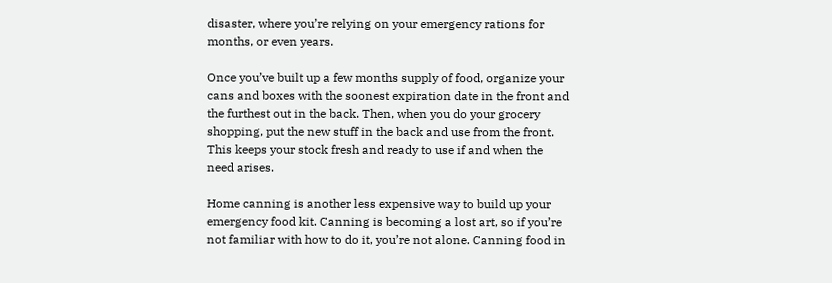disaster, where you’re relying on your emergency rations for months, or even years.

Once you’ve built up a few months supply of food, organize your cans and boxes with the soonest expiration date in the front and the furthest out in the back. Then, when you do your grocery shopping, put the new stuff in the back and use from the front. This keeps your stock fresh and ready to use if and when the need arises.

Home canning is another less expensive way to build up your emergency food kit. Canning is becoming a lost art, so if you’re not familiar with how to do it, you’re not alone. Canning food in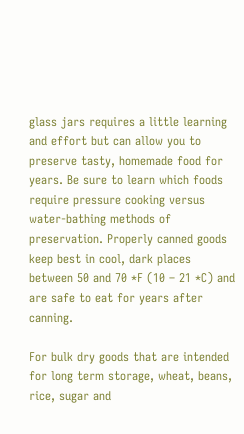glass jars requires a little learning and effort but can allow you to preserve tasty, homemade food for years. Be sure to learn which foods require pressure cooking versus water-bathing methods of preservation. Properly canned goods keep best in cool, dark places between 50 and 70 *F (10 – 21 *C) and are safe to eat for years after canning.

For bulk dry goods that are intended for long term storage, wheat, beans, rice, sugar and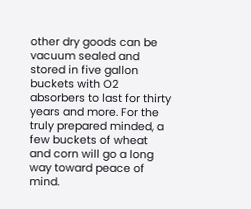other dry goods can be vacuum sealed and stored in five gallon buckets with O2 absorbers to last for thirty years and more. For the truly prepared minded, a few buckets of wheat and corn will go a long way toward peace of mind.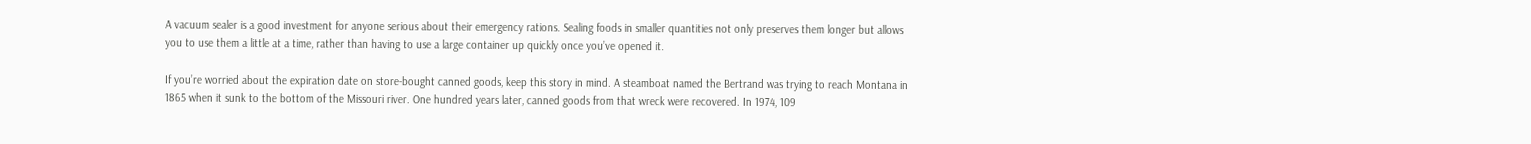A vacuum sealer is a good investment for anyone serious about their emergency rations. Sealing foods in smaller quantities not only preserves them longer but allows you to use them a little at a time, rather than having to use a large container up quickly once you’ve opened it.

If you’re worried about the expiration date on store-bought canned goods, keep this story in mind. A steamboat named the Bertrand was trying to reach Montana in 1865 when it sunk to the bottom of the Missouri river. One hundred years later, canned goods from that wreck were recovered. In 1974, 109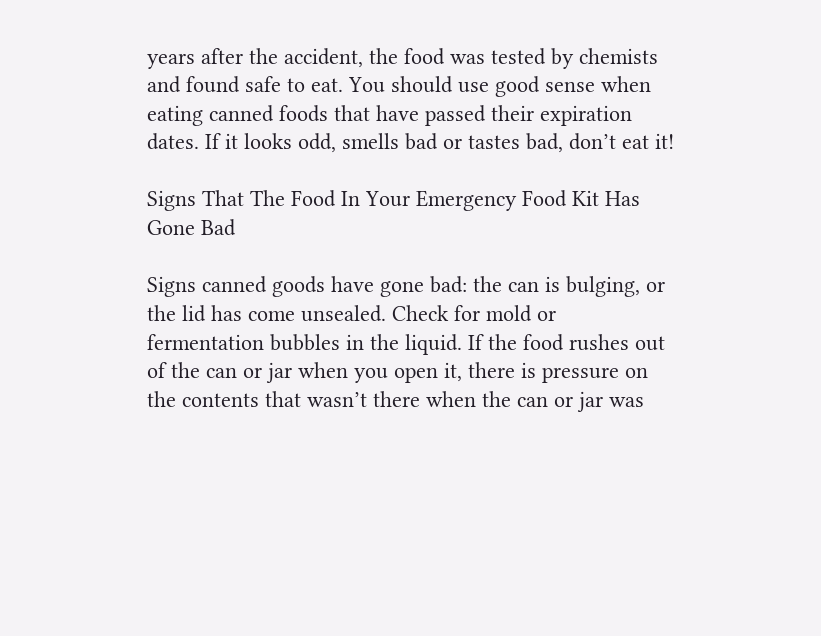years after the accident, the food was tested by chemists and found safe to eat. You should use good sense when eating canned foods that have passed their expiration dates. If it looks odd, smells bad or tastes bad, don’t eat it!

Signs That The Food In Your Emergency Food Kit Has Gone Bad

Signs canned goods have gone bad: the can is bulging, or the lid has come unsealed. Check for mold or fermentation bubbles in the liquid. If the food rushes out of the can or jar when you open it, there is pressure on the contents that wasn’t there when the can or jar was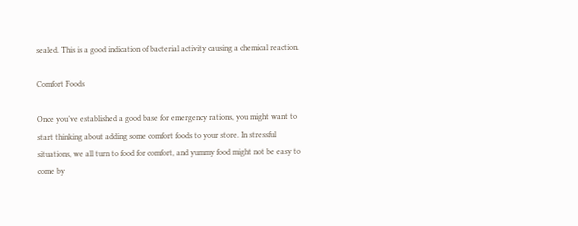sealed. This is a good indication of bacterial activity causing a chemical reaction.

Comfort Foods

Once you’ve established a good base for emergency rations, you might want to start thinking about adding some comfort foods to your store. In stressful situations, we all turn to food for comfort, and yummy food might not be easy to come by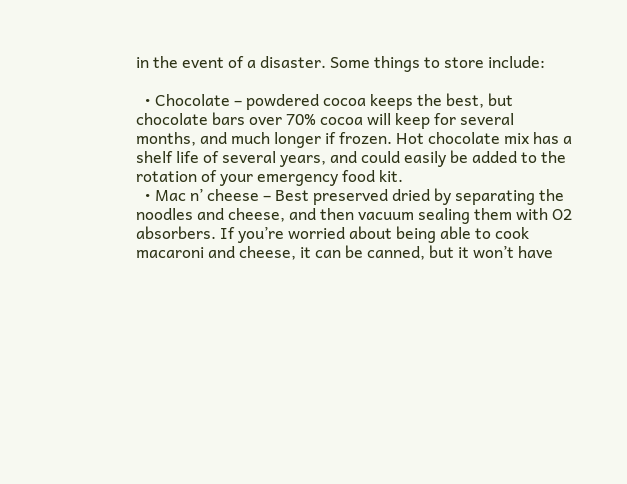in the event of a disaster. Some things to store include:

  • Chocolate – powdered cocoa keeps the best, but chocolate bars over 70% cocoa will keep for several months, and much longer if frozen. Hot chocolate mix has a shelf life of several years, and could easily be added to the rotation of your emergency food kit.
  • Mac n’ cheese – Best preserved dried by separating the noodles and cheese, and then vacuum sealing them with O2 absorbers. If you’re worried about being able to cook macaroni and cheese, it can be canned, but it won’t have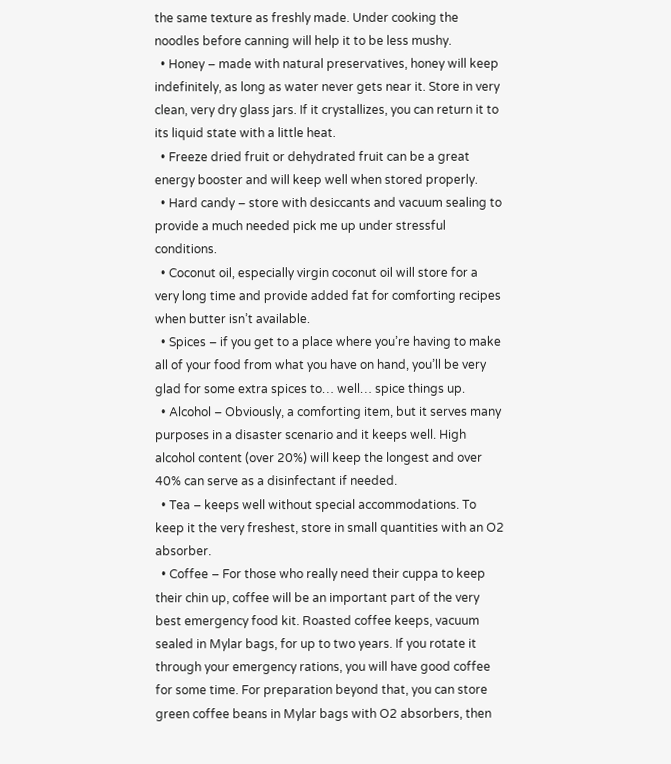the same texture as freshly made. Under cooking the noodles before canning will help it to be less mushy.
  • Honey – made with natural preservatives, honey will keep indefinitely, as long as water never gets near it. Store in very clean, very dry glass jars. If it crystallizes, you can return it to its liquid state with a little heat.
  • Freeze dried fruit or dehydrated fruit can be a great energy booster and will keep well when stored properly.
  • Hard candy – store with desiccants and vacuum sealing to provide a much needed pick me up under stressful conditions.
  • Coconut oil, especially virgin coconut oil will store for a very long time and provide added fat for comforting recipes when butter isn’t available.
  • Spices – if you get to a place where you’re having to make all of your food from what you have on hand, you’ll be very glad for some extra spices to… well… spice things up.
  • Alcohol – Obviously, a comforting item, but it serves many purposes in a disaster scenario and it keeps well. High alcohol content (over 20%) will keep the longest and over 40% can serve as a disinfectant if needed.
  • Tea – keeps well without special accommodations. To keep it the very freshest, store in small quantities with an O2 absorber.
  • Coffee – For those who really need their cuppa to keep their chin up, coffee will be an important part of the very best emergency food kit. Roasted coffee keeps, vacuum sealed in Mylar bags, for up to two years. If you rotate it through your emergency rations, you will have good coffee for some time. For preparation beyond that, you can store green coffee beans in Mylar bags with O2 absorbers, then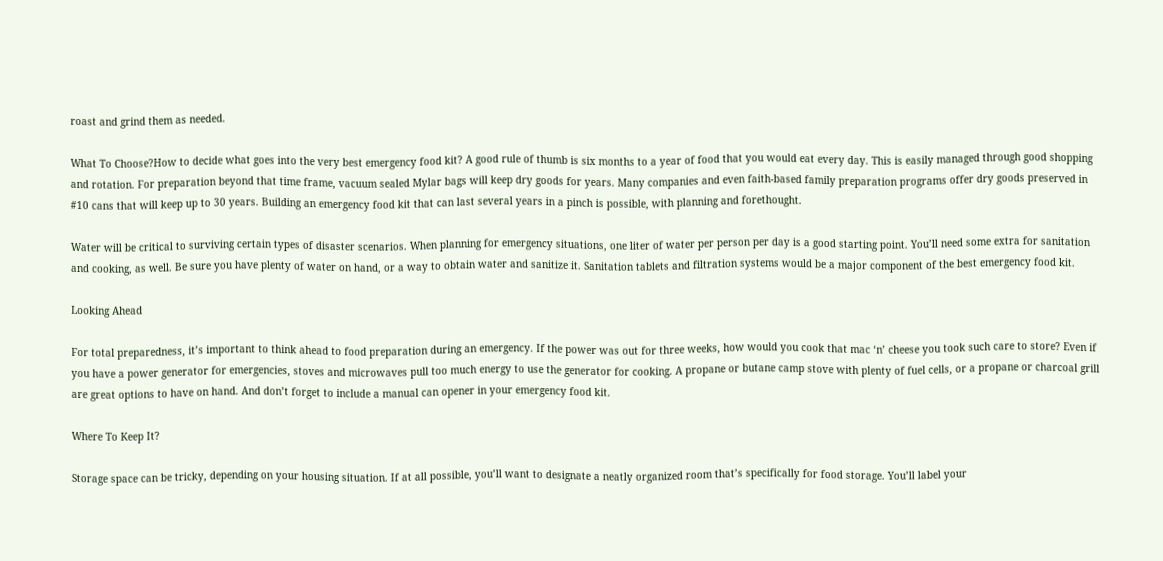roast and grind them as needed.

What To Choose?How to decide what goes into the very best emergency food kit? A good rule of thumb is six months to a year of food that you would eat every day. This is easily managed through good shopping and rotation. For preparation beyond that time frame, vacuum sealed Mylar bags will keep dry goods for years. Many companies and even faith-based family preparation programs offer dry goods preserved in #10 cans that will keep up to 30 years. Building an emergency food kit that can last several years in a pinch is possible, with planning and forethought.

Water will be critical to surviving certain types of disaster scenarios. When planning for emergency situations, one liter of water per person per day is a good starting point. You’ll need some extra for sanitation and cooking, as well. Be sure you have plenty of water on hand, or a way to obtain water and sanitize it. Sanitation tablets and filtration systems would be a major component of the best emergency food kit.

Looking Ahead

For total preparedness, it’s important to think ahead to food preparation during an emergency. If the power was out for three weeks, how would you cook that mac ‘n’ cheese you took such care to store? Even if you have a power generator for emergencies, stoves and microwaves pull too much energy to use the generator for cooking. A propane or butane camp stove with plenty of fuel cells, or a propane or charcoal grill are great options to have on hand. And don’t forget to include a manual can opener in your emergency food kit.

Where To Keep It?

Storage space can be tricky, depending on your housing situation. If at all possible, you’ll want to designate a neatly organized room that’s specifically for food storage. You’ll label your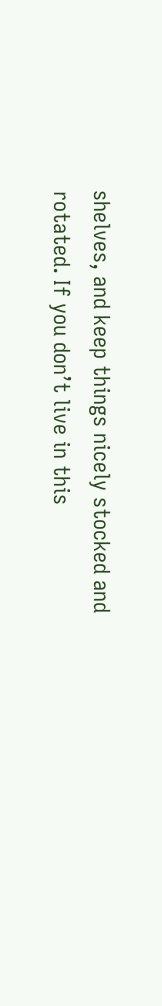shelves, and keep things nicely stocked and rotated. If you don’t live in this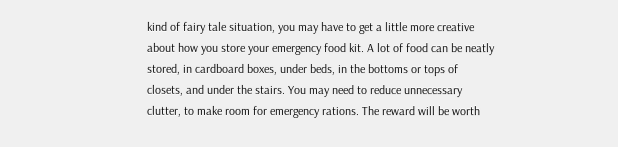kind of fairy tale situation, you may have to get a little more creative about how you store your emergency food kit. A lot of food can be neatly stored, in cardboard boxes, under beds, in the bottoms or tops of closets, and under the stairs. You may need to reduce unnecessary clutter, to make room for emergency rations. The reward will be worth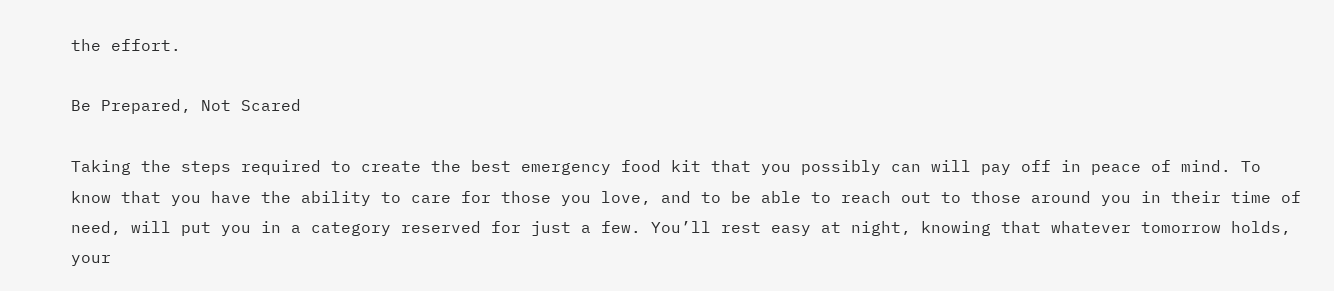the effort.

Be Prepared, Not Scared

Taking the steps required to create the best emergency food kit that you possibly can will pay off in peace of mind. To know that you have the ability to care for those you love, and to be able to reach out to those around you in their time of need, will put you in a category reserved for just a few. You’ll rest easy at night, knowing that whatever tomorrow holds, your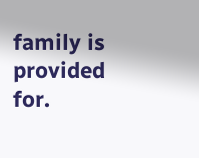family is provided for.